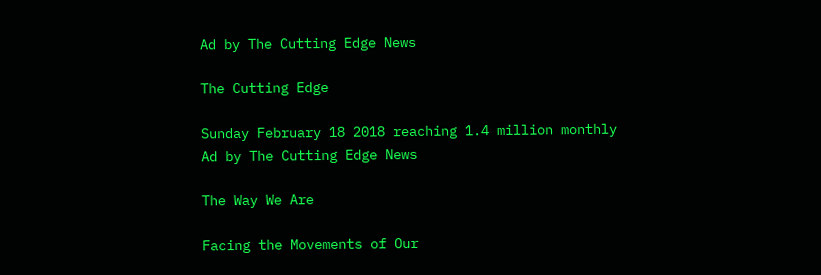Ad by The Cutting Edge News

The Cutting Edge

Sunday February 18 2018 reaching 1.4 million monthly
Ad by The Cutting Edge News

The Way We Are

Facing the Movements of Our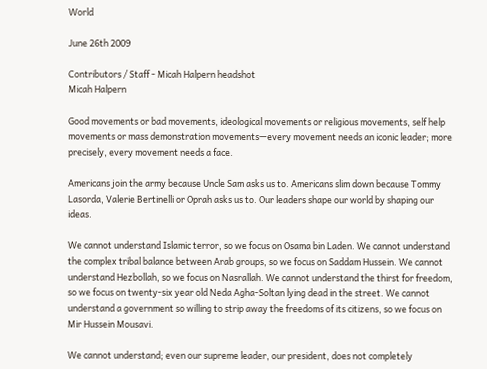World

June 26th 2009

Contributors / Staff - Micah Halpern headshot
Micah Halpern

Good movements or bad movements, ideological movements or religious movements, self help movements or mass demonstration movements—every movement needs an iconic leader; more precisely, every movement needs a face.

Americans join the army because Uncle Sam asks us to. Americans slim down because Tommy Lasorda, Valerie Bertinelli or Oprah asks us to. Our leaders shape our world by shaping our ideas.

We cannot understand Islamic terror, so we focus on Osama bin Laden. We cannot understand the complex tribal balance between Arab groups, so we focus on Saddam Hussein. We cannot understand Hezbollah, so we focus on Nasrallah. We cannot understand the thirst for freedom, so we focus on twenty-six year old Neda Agha-Soltan lying dead in the street. We cannot understand a government so willing to strip away the freedoms of its citizens, so we focus on Mir Hussein Mousavi.

We cannot understand; even our supreme leader, our president, does not completely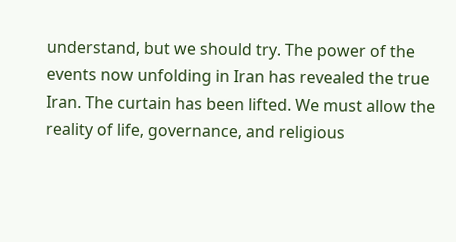understand, but we should try. The power of the events now unfolding in Iran has revealed the true Iran. The curtain has been lifted. We must allow the reality of life, governance, and religious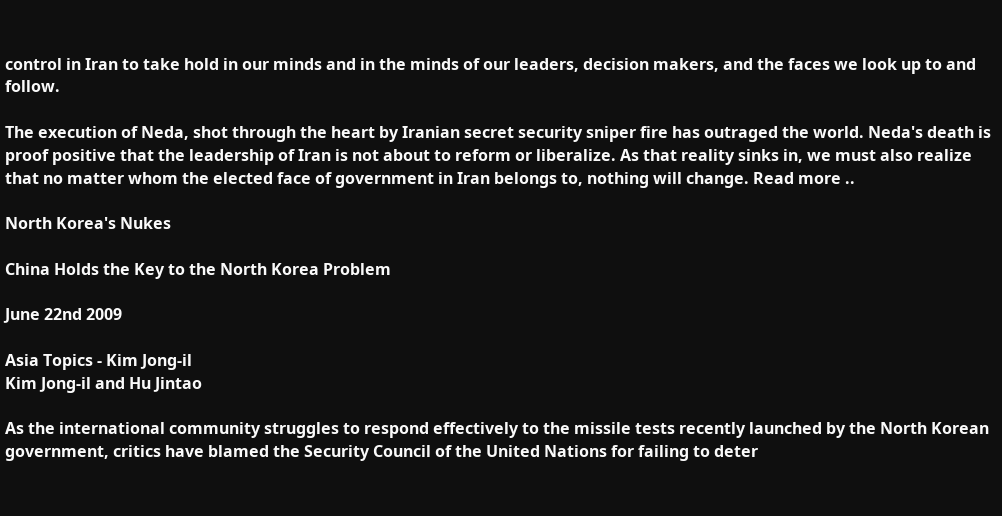control in Iran to take hold in our minds and in the minds of our leaders, decision makers, and the faces we look up to and follow.

The execution of Neda, shot through the heart by Iranian secret security sniper fire has outraged the world. Neda's death is proof positive that the leadership of Iran is not about to reform or liberalize. As that reality sinks in, we must also realize that no matter whom the elected face of government in Iran belongs to, nothing will change. Read more ..

North Korea's Nukes

China Holds the Key to the North Korea Problem

June 22nd 2009

Asia Topics - Kim Jong-il
Kim Jong-il and Hu Jintao

As the international community struggles to respond effectively to the missile tests recently launched by the North Korean government, critics have blamed the Security Council of the United Nations for failing to deter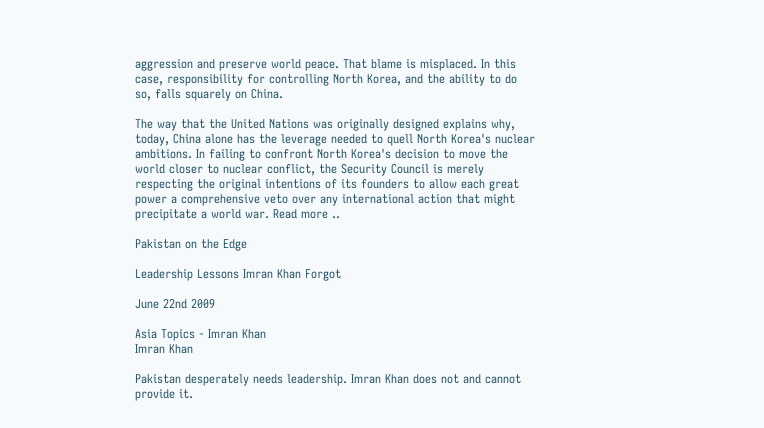aggression and preserve world peace. That blame is misplaced. In this case, responsibility for controlling North Korea, and the ability to do so, falls squarely on China.

The way that the United Nations was originally designed explains why, today, China alone has the leverage needed to quell North Korea's nuclear ambitions. In failing to confront North Korea's decision to move the world closer to nuclear conflict, the Security Council is merely respecting the original intentions of its founders to allow each great power a comprehensive veto over any international action that might precipitate a world war. Read more ..

Pakistan on the Edge

Leadership Lessons Imran Khan Forgot

June 22nd 2009

Asia Topics - Imran Khan
Imran Khan

Pakistan desperately needs leadership. Imran Khan does not and cannot provide it.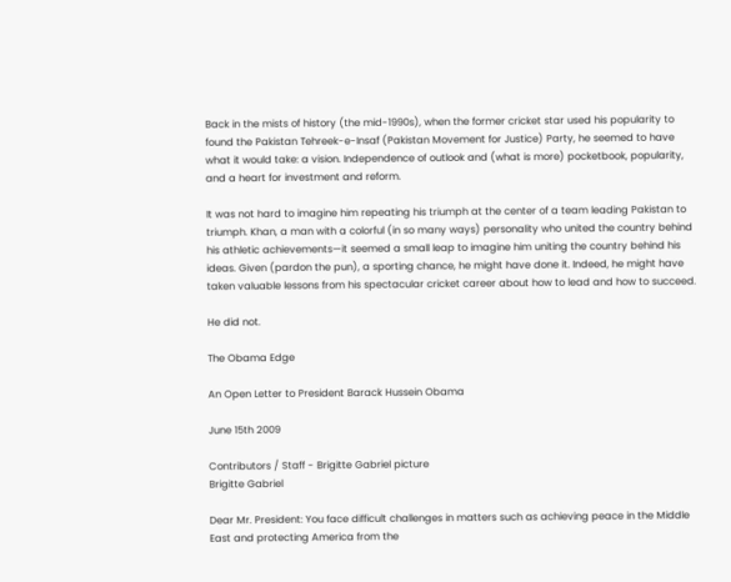Back in the mists of history (the mid-1990s), when the former cricket star used his popularity to found the Pakistan Tehreek-e-Insaf (Pakistan Movement for Justice) Party, he seemed to have what it would take: a vision. Independence of outlook and (what is more) pocketbook, popularity, and a heart for investment and reform.

It was not hard to imagine him repeating his triumph at the center of a team leading Pakistan to triumph. Khan, a man with a colorful (in so many ways) personality who united the country behind his athletic achievements—it seemed a small leap to imagine him uniting the country behind his ideas. Given (pardon the pun), a sporting chance, he might have done it. Indeed, he might have taken valuable lessons from his spectacular cricket career about how to lead and how to succeed.

He did not.

The Obama Edge

An Open Letter to President Barack Hussein Obama

June 15th 2009

Contributors / Staff - Brigitte Gabriel picture
Brigitte Gabriel

Dear Mr. President: You face difficult challenges in matters such as achieving peace in the Middle East and protecting America from the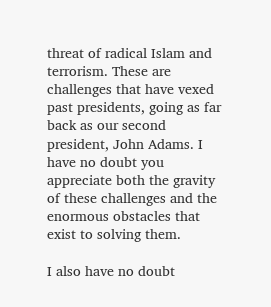threat of radical Islam and terrorism. These are challenges that have vexed past presidents, going as far back as our second president, John Adams. I have no doubt you appreciate both the gravity of these challenges and the enormous obstacles that exist to solving them.

I also have no doubt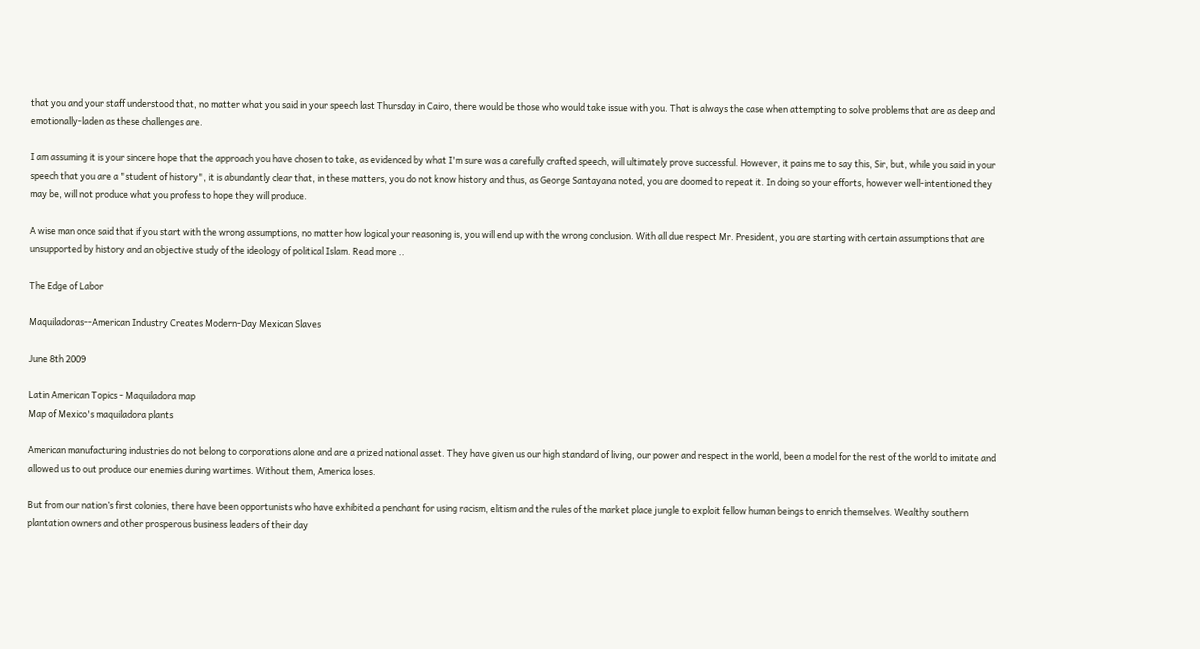that you and your staff understood that, no matter what you said in your speech last Thursday in Cairo, there would be those who would take issue with you. That is always the case when attempting to solve problems that are as deep and emotionally-laden as these challenges are.

I am assuming it is your sincere hope that the approach you have chosen to take, as evidenced by what I'm sure was a carefully crafted speech, will ultimately prove successful. However, it pains me to say this, Sir, but, while you said in your speech that you are a "student of history", it is abundantly clear that, in these matters, you do not know history and thus, as George Santayana noted, you are doomed to repeat it. In doing so your efforts, however well-intentioned they may be, will not produce what you profess to hope they will produce.

A wise man once said that if you start with the wrong assumptions, no matter how logical your reasoning is, you will end up with the wrong conclusion. With all due respect Mr. President, you are starting with certain assumptions that are unsupported by history and an objective study of the ideology of political Islam. Read more ..

The Edge of Labor

Maquiladoras--American Industry Creates Modern-Day Mexican Slaves

June 8th 2009

Latin American Topics - Maquiladora map
Map of Mexico's maquiladora plants

American manufacturing industries do not belong to corporations alone and are a prized national asset. They have given us our high standard of living, our power and respect in the world, been a model for the rest of the world to imitate and allowed us to out produce our enemies during wartimes. Without them, America loses.

But from our nation’s first colonies, there have been opportunists who have exhibited a penchant for using racism, elitism and the rules of the market place jungle to exploit fellow human beings to enrich themselves. Wealthy southern plantation owners and other prosperous business leaders of their day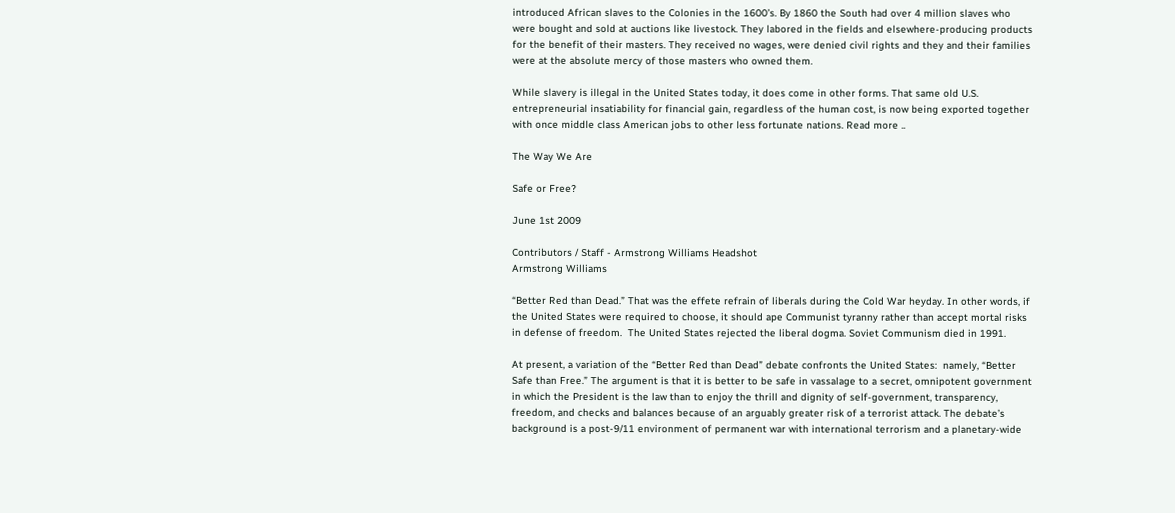introduced African slaves to the Colonies in the 1600’s. By 1860 the South had over 4 million slaves who were bought and sold at auctions like livestock. They labored in the fields and elsewhere-producing products for the benefit of their masters. They received no wages, were denied civil rights and they and their families were at the absolute mercy of those masters who owned them.

While slavery is illegal in the United States today, it does come in other forms. That same old U.S. entrepreneurial insatiability for financial gain, regardless of the human cost, is now being exported together with once middle class American jobs to other less fortunate nations. Read more ..

The Way We Are

Safe or Free?

June 1st 2009

Contributors / Staff - Armstrong Williams Headshot
Armstrong Williams

“Better Red than Dead.” That was the effete refrain of liberals during the Cold War heyday. In other words, if the United States were required to choose, it should ape Communist tyranny rather than accept mortal risks in defense of freedom.  The United States rejected the liberal dogma. Soviet Communism died in 1991.

At present, a variation of the “Better Red than Dead” debate confronts the United States:  namely, “Better Safe than Free.” The argument is that it is better to be safe in vassalage to a secret, omnipotent government in which the President is the law than to enjoy the thrill and dignity of self-government, transparency, freedom, and checks and balances because of an arguably greater risk of a terrorist attack. The debate’s background is a post-9/11 environment of permanent war with international terrorism and a planetary-wide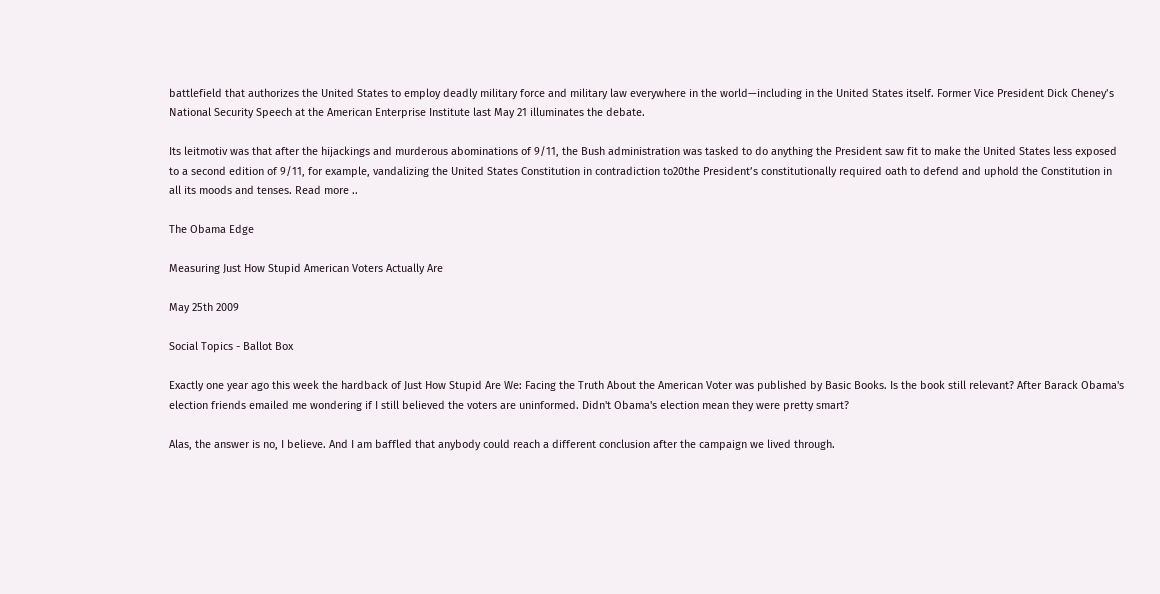battlefield that authorizes the United States to employ deadly military force and military law everywhere in the world—including in the United States itself. Former Vice President Dick Cheney’s National Security Speech at the American Enterprise Institute last May 21 illuminates the debate.

Its leitmotiv was that after the hijackings and murderous abominations of 9/11, the Bush administration was tasked to do anything the President saw fit to make the United States less exposed to a second edition of 9/11, for example, vandalizing the United States Constitution in contradiction to20the President’s constitutionally required oath to defend and uphold the Constitution in all its moods and tenses. Read more ..

The Obama Edge

Measuring Just How Stupid American Voters Actually Are

May 25th 2009

Social Topics - Ballot Box

Exactly one year ago this week the hardback of Just How Stupid Are We: Facing the Truth About the American Voter was published by Basic Books. Is the book still relevant? After Barack Obama's election friends emailed me wondering if I still believed the voters are uninformed. Didn't Obama's election mean they were pretty smart?

Alas, the answer is no, I believe. And I am baffled that anybody could reach a different conclusion after the campaign we lived through.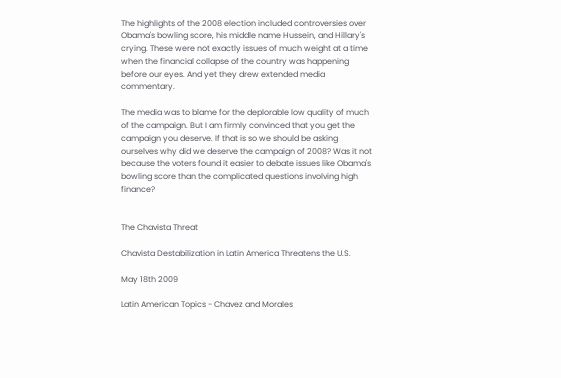The highlights of the 2008 election included controversies over Obama's bowling score, his middle name Hussein, and Hillary's crying. These were not exactly issues of much weight at a time when the financial collapse of the country was happening before our eyes. And yet they drew extended media commentary.

The media was to blame for the deplorable low quality of much of the campaign. But I am firmly convinced that you get the campaign you deserve. If that is so we should be asking ourselves why did we deserve the campaign of 2008? Was it not because the voters found it easier to debate issues like Obama's bowling score than the complicated questions involving high finance?


The Chavista Threat

Chavista Destabilization in Latin America Threatens the U.S.

May 18th 2009

Latin American Topics - Chavez and Morales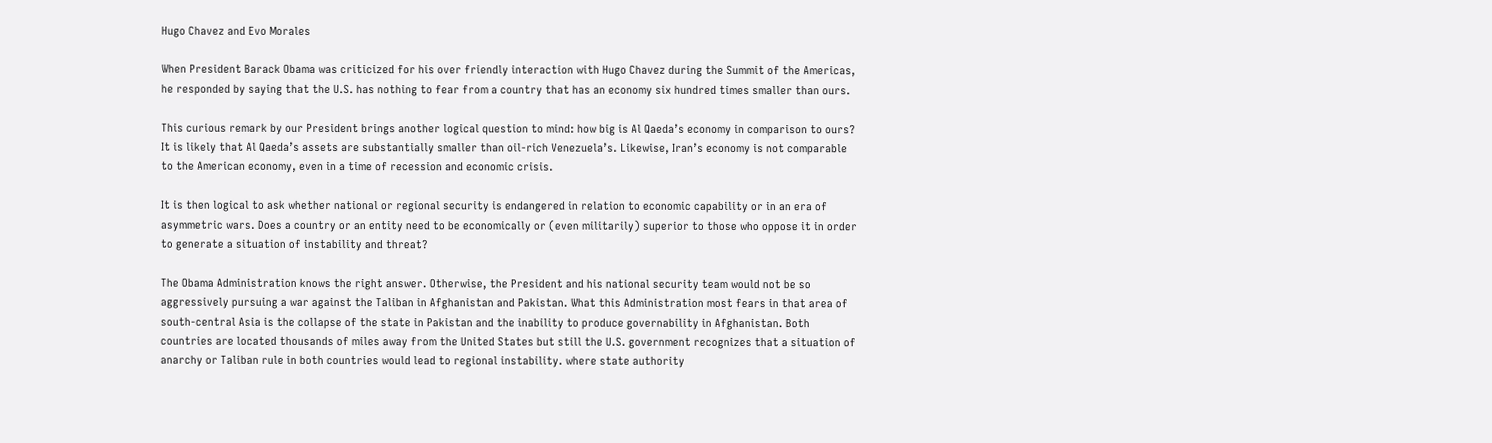Hugo Chavez and Evo Morales

When President Barack Obama was criticized for his over friendly interaction with Hugo Chavez during the Summit of the Americas, he responded by saying that the U.S. has nothing to fear from a country that has an economy six hundred times smaller than ours.

This curious remark by our President brings another logical question to mind: how big is Al Qaeda’s economy in comparison to ours? It is likely that Al Qaeda’s assets are substantially smaller than oil-rich Venezuela’s. Likewise, Iran’s economy is not comparable to the American economy, even in a time of recession and economic crisis.

It is then logical to ask whether national or regional security is endangered in relation to economic capability or in an era of asymmetric wars. Does a country or an entity need to be economically or (even militarily) superior to those who oppose it in order to generate a situation of instability and threat?

The Obama Administration knows the right answer. Otherwise, the President and his national security team would not be so aggressively pursuing a war against the Taliban in Afghanistan and Pakistan. What this Administration most fears in that area of south-central Asia is the collapse of the state in Pakistan and the inability to produce governability in Afghanistan. Both countries are located thousands of miles away from the United States but still the U.S. government recognizes that a situation of anarchy or Taliban rule in both countries would lead to regional instability. where state authority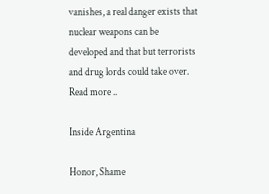vanishes, a real danger exists that nuclear weapons can be developed and that but terrorists and drug lords could take over. Read more ..

Inside Argentina

Honor, Shame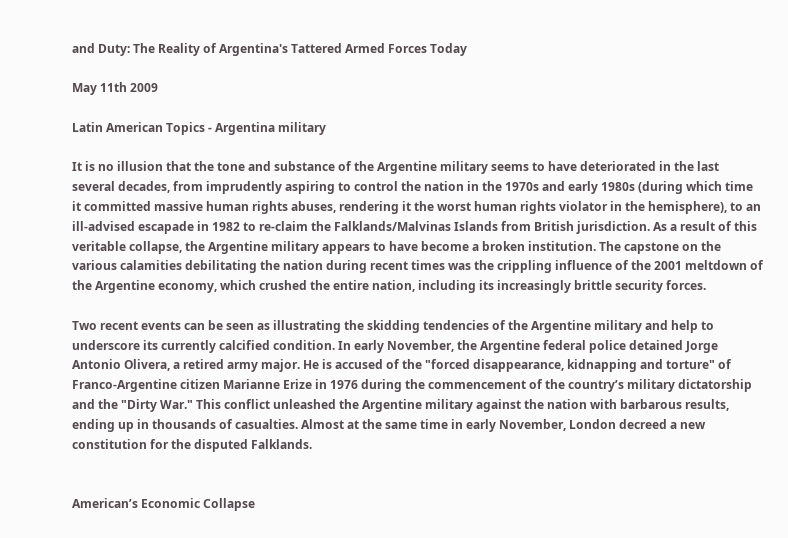and Duty: The Reality of Argentina's Tattered Armed Forces Today

May 11th 2009

Latin American Topics - Argentina military

It is no illusion that the tone and substance of the Argentine military seems to have deteriorated in the last several decades, from imprudently aspiring to control the nation in the 1970s and early 1980s (during which time it committed massive human rights abuses, rendering it the worst human rights violator in the hemisphere), to an ill-advised escapade in 1982 to re-claim the Falklands/Malvinas Islands from British jurisdiction. As a result of this veritable collapse, the Argentine military appears to have become a broken institution. The capstone on the various calamities debilitating the nation during recent times was the crippling influence of the 2001 meltdown of the Argentine economy, which crushed the entire nation, including its increasingly brittle security forces.

Two recent events can be seen as illustrating the skidding tendencies of the Argentine military and help to underscore its currently calcified condition. In early November, the Argentine federal police detained Jorge Antonio Olivera, a retired army major. He is accused of the "forced disappearance, kidnapping and torture" of Franco-Argentine citizen Marianne Erize in 1976 during the commencement of the country’s military dictatorship and the "Dirty War." This conflict unleashed the Argentine military against the nation with barbarous results, ending up in thousands of casualties. Almost at the same time in early November, London decreed a new constitution for the disputed Falklands.


American’s Economic Collapse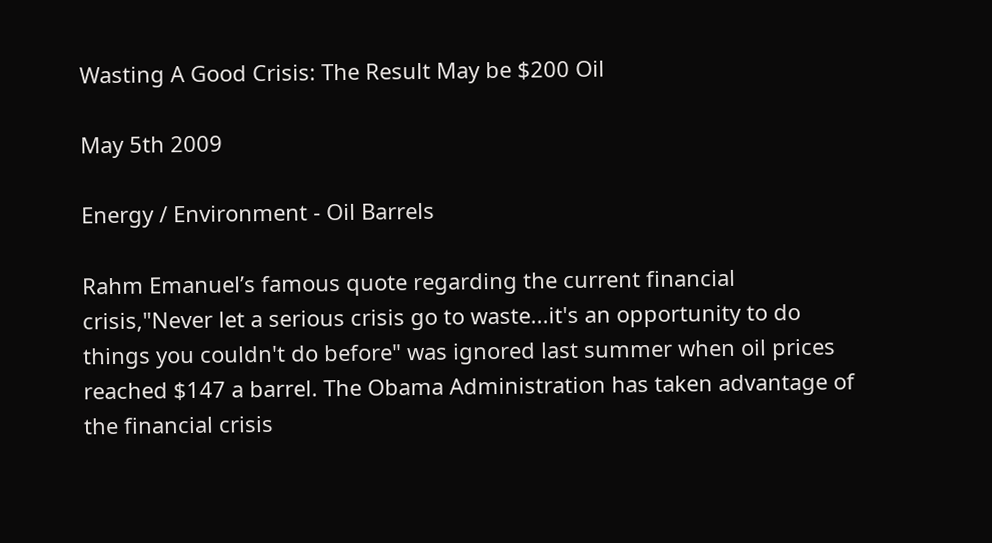Wasting A Good Crisis: The Result May be $200 Oil

May 5th 2009

Energy / Environment - Oil Barrels

Rahm Emanuel’s famous quote regarding the current financial crisis,"Never let a serious crisis go to waste...it's an opportunity to do things you couldn't do before" was ignored last summer when oil prices reached $147 a barrel. The Obama Administration has taken advantage of the financial crisis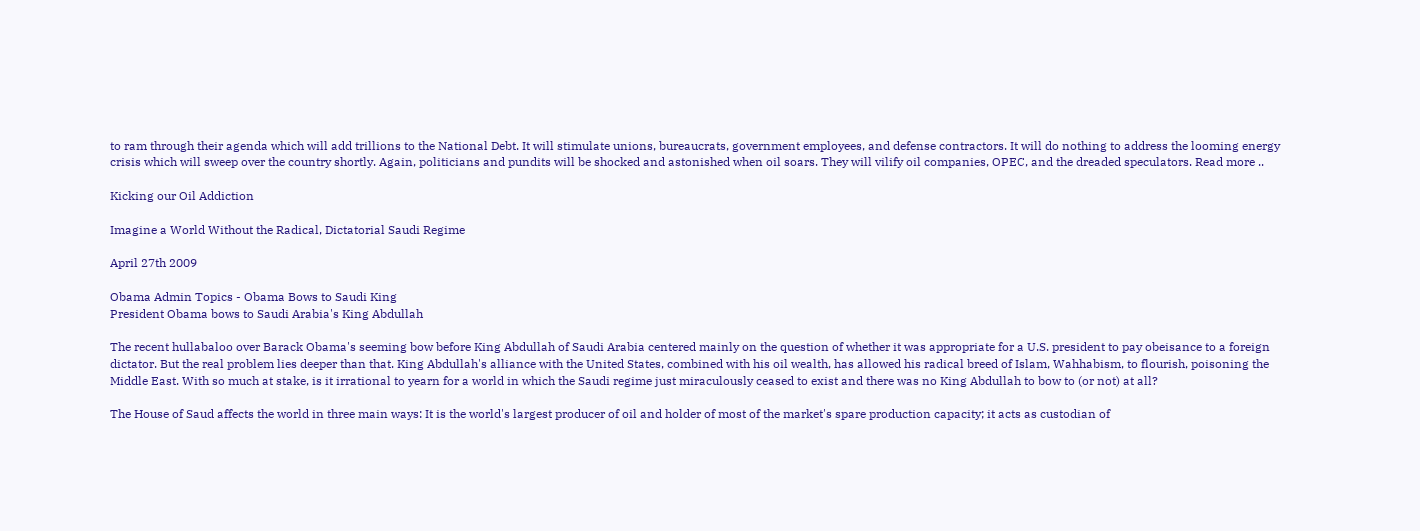to ram through their agenda which will add trillions to the National Debt. It will stimulate unions, bureaucrats, government employees, and defense contractors. It will do nothing to address the looming energy crisis which will sweep over the country shortly. Again, politicians and pundits will be shocked and astonished when oil soars. They will vilify oil companies, OPEC, and the dreaded speculators. Read more ..

Kicking our Oil Addiction

Imagine a World Without the Radical, Dictatorial Saudi Regime

April 27th 2009

Obama Admin Topics - Obama Bows to Saudi King
President Obama bows to Saudi Arabia's King Abdullah

The recent hullabaloo over Barack Obama's seeming bow before King Abdullah of Saudi Arabia centered mainly on the question of whether it was appropriate for a U.S. president to pay obeisance to a foreign dictator. But the real problem lies deeper than that. King Abdullah's alliance with the United States, combined with his oil wealth, has allowed his radical breed of Islam, Wahhabism, to flourish, poisoning the Middle East. With so much at stake, is it irrational to yearn for a world in which the Saudi regime just miraculously ceased to exist and there was no King Abdullah to bow to (or not) at all?

The House of Saud affects the world in three main ways: It is the world's largest producer of oil and holder of most of the market's spare production capacity; it acts as custodian of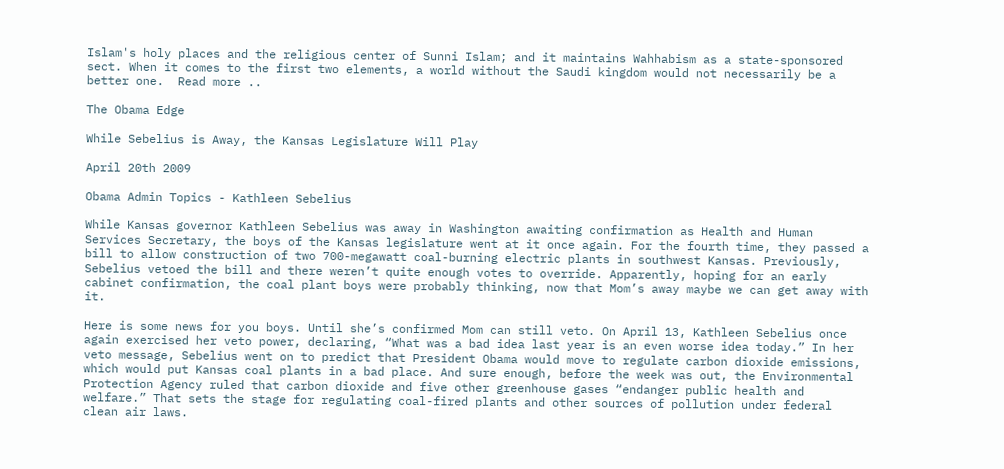Islam's holy places and the religious center of Sunni Islam; and it maintains Wahhabism as a state-sponsored sect. When it comes to the first two elements, a world without the Saudi kingdom would not necessarily be a better one.  Read more ..

The Obama Edge

While Sebelius is Away, the Kansas Legislature Will Play

April 20th 2009

Obama Admin Topics - Kathleen Sebelius

While Kansas governor Kathleen Sebelius was away in Washington awaiting confirmation as Health and Human Services Secretary, the boys of the Kansas legislature went at it once again. For the fourth time, they passed a bill to allow construction of two 700-megawatt coal-burning electric plants in southwest Kansas. Previously, Sebelius vetoed the bill and there weren’t quite enough votes to override. Apparently, hoping for an early cabinet confirmation, the coal plant boys were probably thinking, now that Mom’s away maybe we can get away with it.

Here is some news for you boys. Until she’s confirmed Mom can still veto. On April 13, Kathleen Sebelius once again exercised her veto power, declaring, “What was a bad idea last year is an even worse idea today.” In her veto message, Sebelius went on to predict that President Obama would move to regulate carbon dioxide emissions, which would put Kansas coal plants in a bad place. And sure enough, before the week was out, the Environmental Protection Agency ruled that carbon dioxide and five other greenhouse gases “endanger public health and welfare.” That sets the stage for regulating coal-fired plants and other sources of pollution under federal clean air laws.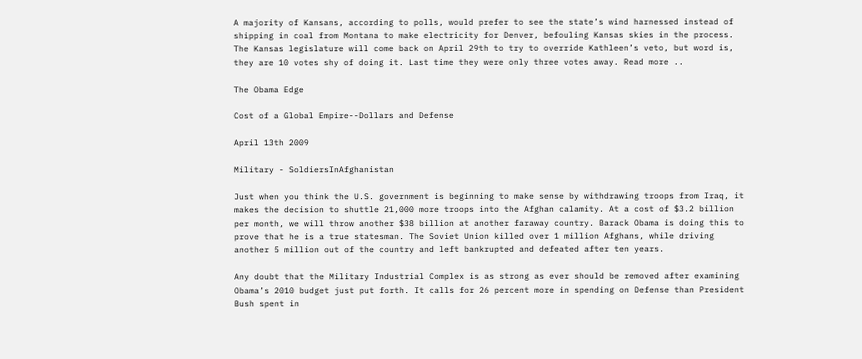A majority of Kansans, according to polls, would prefer to see the state’s wind harnessed instead of shipping in coal from Montana to make electricity for Denver, befouling Kansas skies in the process. The Kansas legislature will come back on April 29th to try to override Kathleen’s veto, but word is, they are 10 votes shy of doing it. Last time they were only three votes away. Read more ..

The Obama Edge

Cost of a Global Empire--Dollars and Defense

April 13th 2009

Military - SoldiersInAfghanistan

Just when you think the U.S. government is beginning to make sense by withdrawing troops from Iraq, it makes the decision to shuttle 21,000 more troops into the Afghan calamity. At a cost of $3.2 billion per month, we will throw another $38 billion at another faraway country. Barack Obama is doing this to prove that he is a true statesman. The Soviet Union killed over 1 million Afghans, while driving another 5 million out of the country and left bankrupted and defeated after ten years.

Any doubt that the Military Industrial Complex is as strong as ever should be removed after examining Obama’s 2010 budget just put forth. It calls for 26 percent more in spending on Defense than President Bush spent in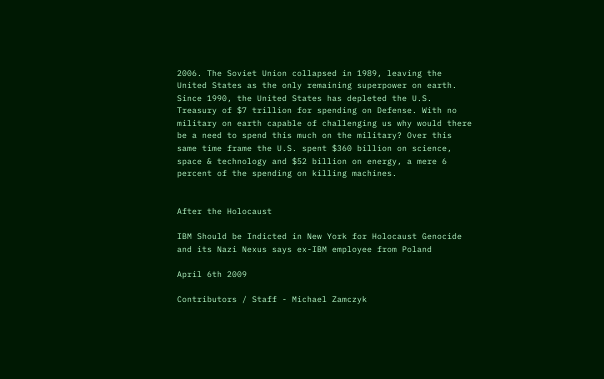2006. The Soviet Union collapsed in 1989, leaving the United States as the only remaining superpower on earth. Since 1990, the United States has depleted the U.S. Treasury of $7 trillion for spending on Defense. With no military on earth capable of challenging us why would there be a need to spend this much on the military? Over this same time frame the U.S. spent $360 billion on science, space & technology and $52 billion on energy, a mere 6 percent of the spending on killing machines.


After the Holocaust

IBM Should be Indicted in New York for Holocaust Genocide and its Nazi Nexus says ex-IBM employee from Poland

April 6th 2009

Contributors / Staff - Michael Zamczyk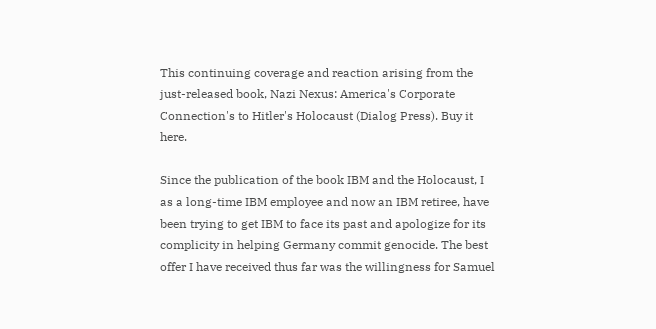This continuing coverage and reaction arising from the just-released book, Nazi Nexus: America's Corporate Connection's to Hitler's Holocaust (Dialog Press). Buy it here.

Since the publication of the book IBM and the Holocaust, I as a long-time IBM employee and now an IBM retiree, have been trying to get IBM to face its past and apologize for its complicity in helping Germany commit genocide. The best offer I have received thus far was the willingness for Samuel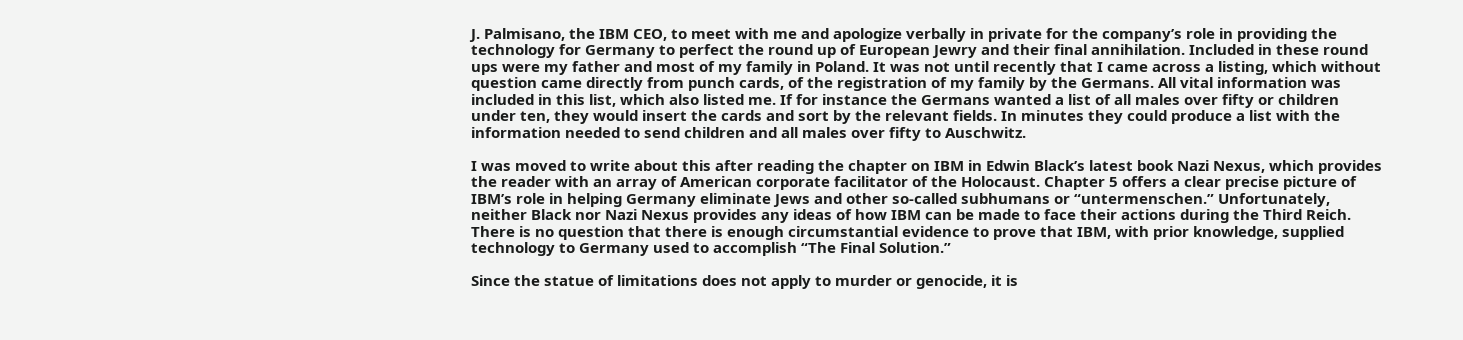J. Palmisano, the IBM CEO, to meet with me and apologize verbally in private for the company’s role in providing the technology for Germany to perfect the round up of European Jewry and their final annihilation. Included in these round ups were my father and most of my family in Poland. It was not until recently that I came across a listing, which without question came directly from punch cards, of the registration of my family by the Germans. All vital information was included in this list, which also listed me. If for instance the Germans wanted a list of all males over fifty or children under ten, they would insert the cards and sort by the relevant fields. In minutes they could produce a list with the information needed to send children and all males over fifty to Auschwitz.

I was moved to write about this after reading the chapter on IBM in Edwin Black’s latest book Nazi Nexus, which provides the reader with an array of American corporate facilitator of the Holocaust. Chapter 5 offers a clear precise picture of IBM’s role in helping Germany eliminate Jews and other so-called subhumans or “untermenschen.” Unfortunately, neither Black nor Nazi Nexus provides any ideas of how IBM can be made to face their actions during the Third Reich. There is no question that there is enough circumstantial evidence to prove that IBM, with prior knowledge, supplied technology to Germany used to accomplish “The Final Solution.”

Since the statue of limitations does not apply to murder or genocide, it is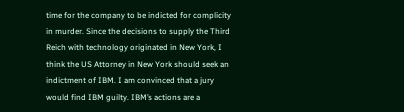time for the company to be indicted for complicity in murder. Since the decisions to supply the Third Reich with technology originated in New York, I think the US Attorney in New York should seek an indictment of IBM. I am convinced that a jury would find IBM guilty. IBM’s actions are a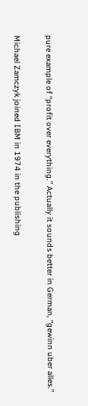pure example of “profit over everything.” Actually it sounds better in German, “gewinn uber alles.”

Michael Zamczyk joined IBM in 1974 in the publishing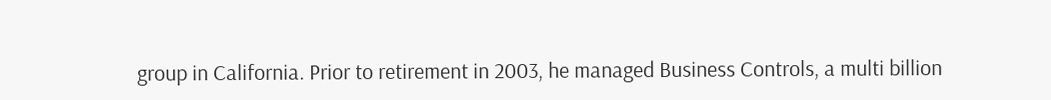group in California. Prior to retirement in 2003, he managed Business Controls, a multi billion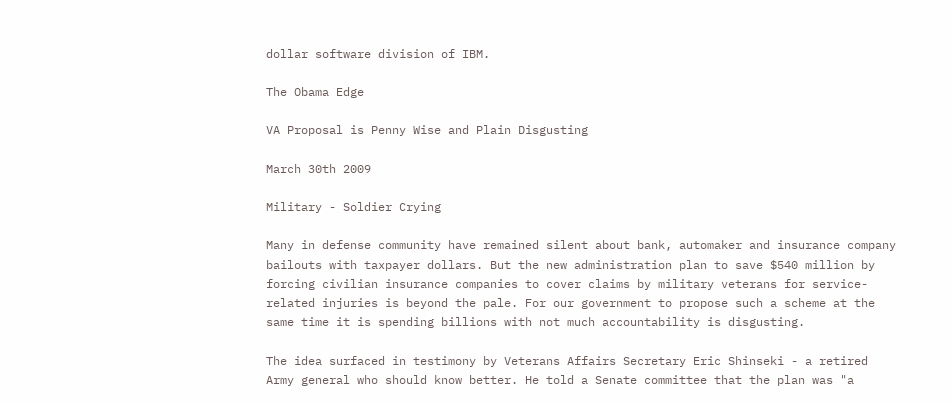dollar software division of IBM.

The Obama Edge

VA Proposal is Penny Wise and Plain Disgusting

March 30th 2009

Military - Soldier Crying

Many in defense community have remained silent about bank, automaker and insurance company bailouts with taxpayer dollars. But the new administration plan to save $540 million by forcing civilian insurance companies to cover claims by military veterans for service-related injuries is beyond the pale. For our government to propose such a scheme at the same time it is spending billions with not much accountability is disgusting.

The idea surfaced in testimony by Veterans Affairs Secretary Eric Shinseki - a retired Army general who should know better. He told a Senate committee that the plan was "a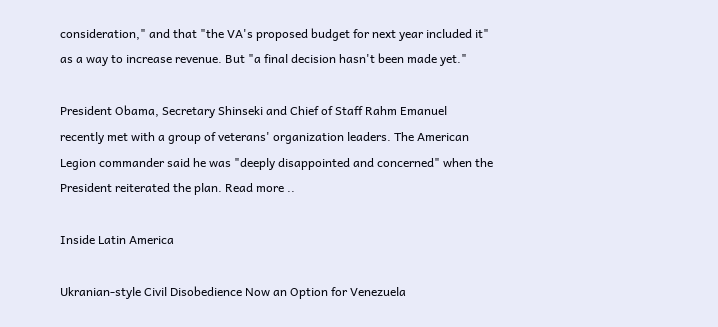consideration," and that "the VA's proposed budget for next year included it" as a way to increase revenue. But "a final decision hasn't been made yet."

President Obama, Secretary Shinseki and Chief of Staff Rahm Emanuel recently met with a group of veterans' organization leaders. The American Legion commander said he was "deeply disappointed and concerned" when the President reiterated the plan. Read more ..

Inside Latin America

Ukranian-style Civil Disobedience Now an Option for Venezuela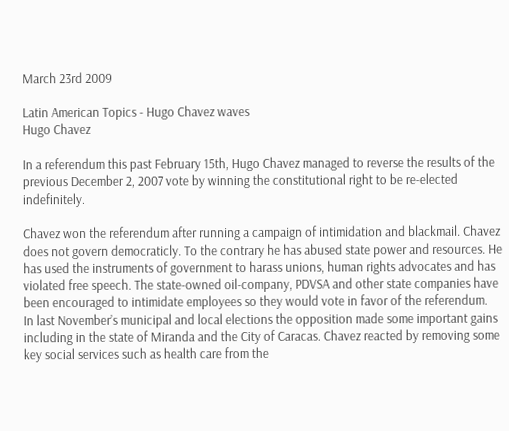March 23rd 2009

Latin American Topics - Hugo Chavez waves
Hugo Chavez

In a referendum this past February 15th, Hugo Chavez managed to reverse the results of the previous December 2, 2007 vote by winning the constitutional right to be re-elected indefinitely.

Chavez won the referendum after running a campaign of intimidation and blackmail. Chavez does not govern democraticly. To the contrary he has abused state power and resources. He has used the instruments of government to harass unions, human rights advocates and has violated free speech. The state-owned oil-company, PDVSA and other state companies have been encouraged to intimidate employees so they would vote in favor of the referendum.
In last November’s municipal and local elections the opposition made some important gains including in the state of Miranda and the City of Caracas. Chavez reacted by removing some key social services such as health care from the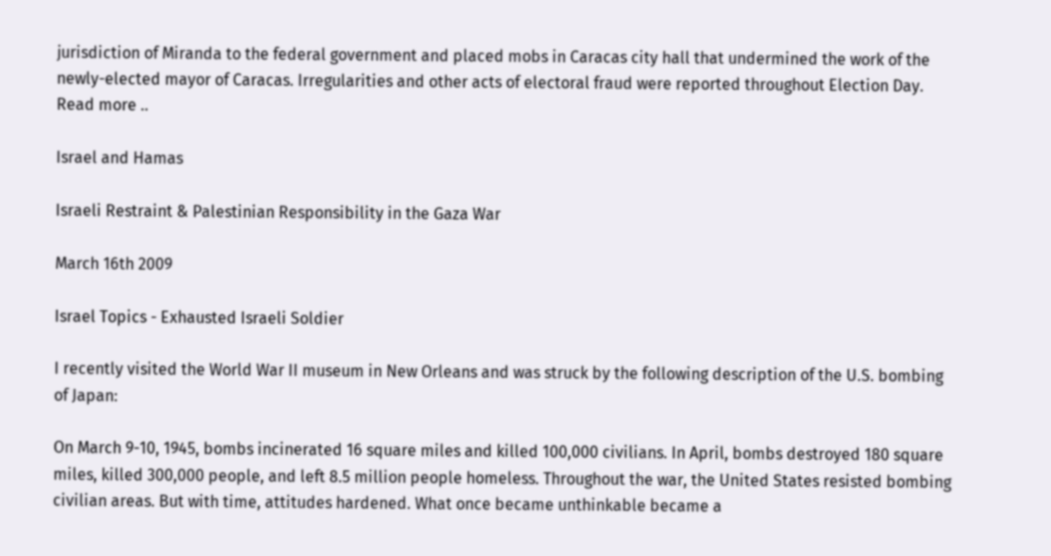jurisdiction of Miranda to the federal government and placed mobs in Caracas city hall that undermined the work of the newly-elected mayor of Caracas. Irregularities and other acts of electoral fraud were reported throughout Election Day. Read more ..

Israel and Hamas

Israeli Restraint & Palestinian Responsibility in the Gaza War

March 16th 2009

Israel Topics - Exhausted Israeli Soldier

I recently visited the World War II museum in New Orleans and was struck by the following description of the U.S. bombing of Japan:

On March 9-10, 1945, bombs incinerated 16 square miles and killed 100,000 civilians. In April, bombs destroyed 180 square miles, killed 300,000 people, and left 8.5 million people homeless. Throughout the war, the United States resisted bombing civilian areas. But with time, attitudes hardened. What once became unthinkable became a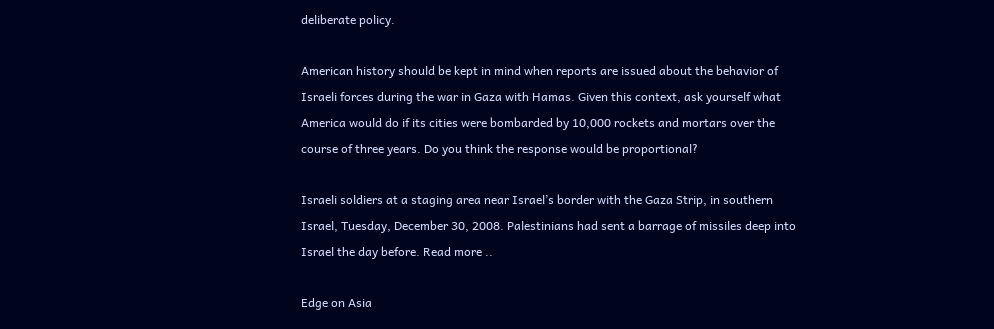deliberate policy.

American history should be kept in mind when reports are issued about the behavior of Israeli forces during the war in Gaza with Hamas. Given this context, ask yourself what America would do if its cities were bombarded by 10,000 rockets and mortars over the course of three years. Do you think the response would be proportional?

Israeli soldiers at a staging area near Israel’s border with the Gaza Strip, in southern Israel, Tuesday, December 30, 2008. Palestinians had sent a barrage of missiles deep into Israel the day before. Read more ..

Edge on Asia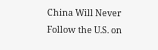China Will Never Follow the U.S. on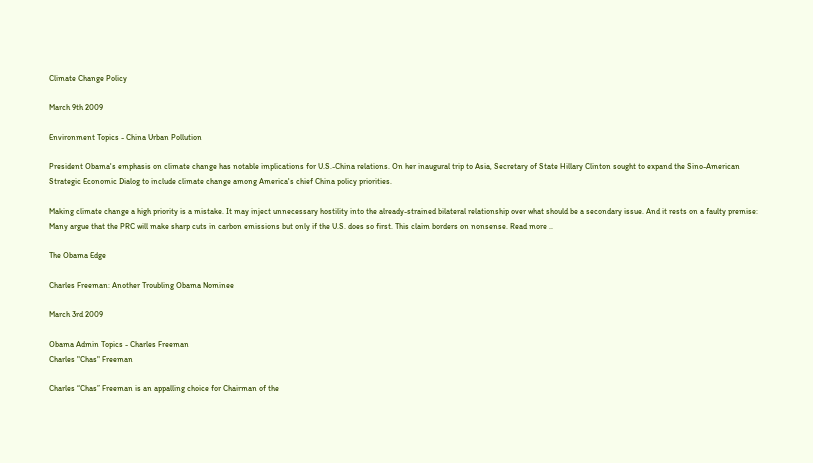Climate Change Policy

March 9th 2009

Environment Topics - China Urban Pollution

President Obama's emphasis on climate change has notable implications for U.S.-China relations. On her inaugural trip to Asia, Secretary of State Hillary Clinton sought to expand the Sino-American Strategic Economic Dialog to include climate change among America's chief China policy priorities.

Making climate change a high priority is a mistake. It may inject unnecessary hostility into the already-strained bilateral relationship over what should be a secondary issue. And it rests on a faulty premise: Many argue that the PRC will make sharp cuts in carbon emissions but only if the U.S. does so first. This claim borders on nonsense. Read more ..

The Obama Edge

Charles Freeman: Another Troubling Obama Nominee

March 3rd 2009

Obama Admin Topics - Charles Freeman
Charles "Chas" Freeman

Charles “Chas” Freeman is an appalling choice for Chairman of the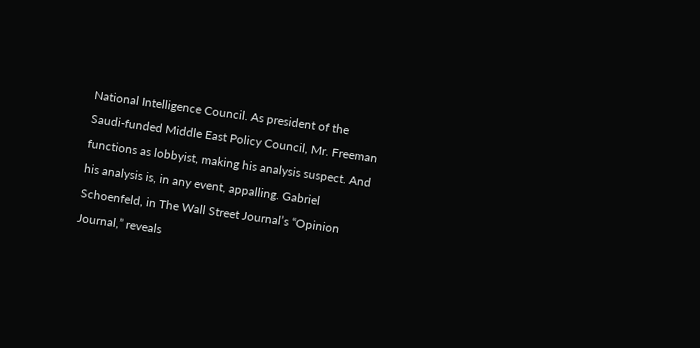National Intelligence Council. As president of the Saudi-funded Middle East Policy Council, Mr. Freeman functions as lobbyist, making his analysis suspect. And his analysis is, in any event, appalling. Gabriel Schoenfeld, in The Wall Street Journal’s “Opinion Journal,” reveals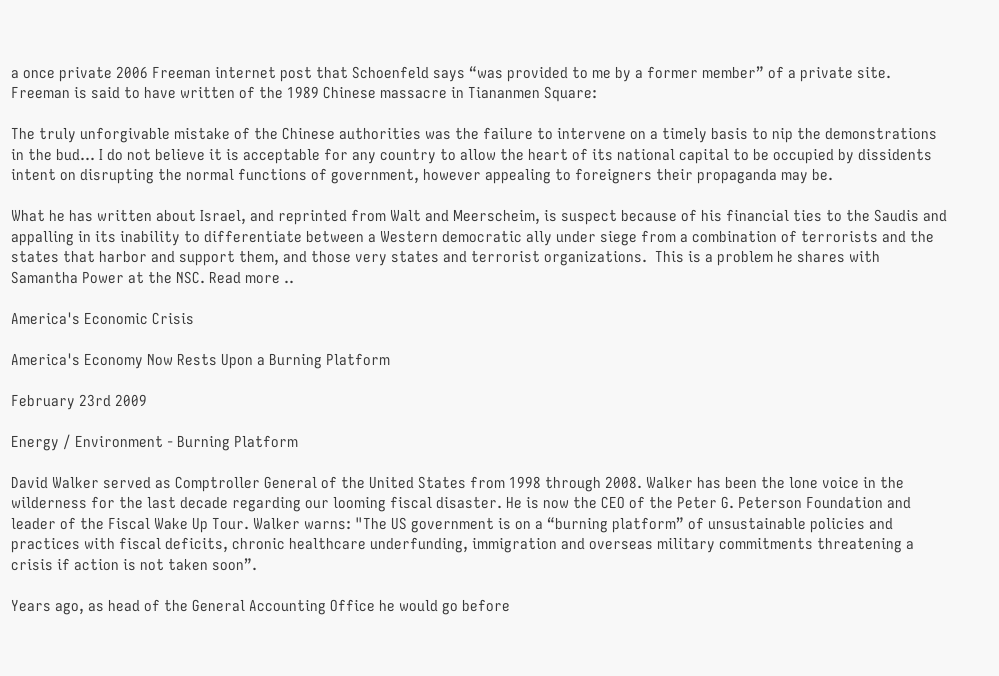a once private 2006 Freeman internet post that Schoenfeld says “was provided to me by a former member” of a private site. Freeman is said to have written of the 1989 Chinese massacre in Tiananmen Square:

The truly unforgivable mistake of the Chinese authorities was the failure to intervene on a timely basis to nip the demonstrations in the bud… I do not believe it is acceptable for any country to allow the heart of its national capital to be occupied by dissidents intent on disrupting the normal functions of government, however appealing to foreigners their propaganda may be.

What he has written about Israel, and reprinted from Walt and Meerscheim, is suspect because of his financial ties to the Saudis and appalling in its inability to differentiate between a Western democratic ally under siege from a combination of terrorists and the states that harbor and support them, and those very states and terrorist organizations.  This is a problem he shares with Samantha Power at the NSC. Read more ..

America's Economic Crisis

America's Economy Now Rests Upon a Burning Platform

February 23rd 2009

Energy / Environment - Burning Platform

David Walker served as Comptroller General of the United States from 1998 through 2008. Walker has been the lone voice in the wilderness for the last decade regarding our looming fiscal disaster. He is now the CEO of the Peter G. Peterson Foundation and leader of the Fiscal Wake Up Tour. Walker warns: "The US government is on a “burning platform” of unsustainable policies and practices with fiscal deficits, chronic healthcare underfunding, immigration and overseas military commitments threatening a crisis if action is not taken soon”.

Years ago, as head of the General Accounting Office he would go before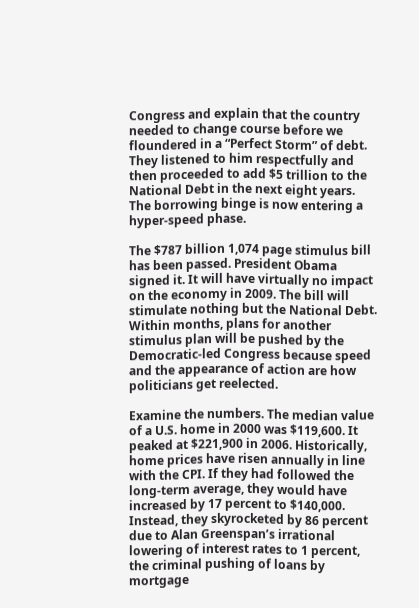Congress and explain that the country needed to change course before we floundered in a “Perfect Storm” of debt. They listened to him respectfully and then proceeded to add $5 trillion to the National Debt in the next eight years. The borrowing binge is now entering a hyper-speed phase.

The $787 billion 1,074 page stimulus bill has been passed. President Obama signed it. It will have virtually no impact on the economy in 2009. The bill will stimulate nothing but the National Debt. Within months, plans for another stimulus plan will be pushed by the Democratic-led Congress because speed and the appearance of action are how politicians get reelected.

Examine the numbers. The median value of a U.S. home in 2000 was $119,600. It peaked at $221,900 in 2006. Historically, home prices have risen annually in line with the CPI. If they had followed the long-term average, they would have increased by 17 percent to $140,000. Instead, they skyrocketed by 86 percent due to Alan Greenspan’s irrational lowering of interest rates to 1 percent, the criminal pushing of loans by mortgage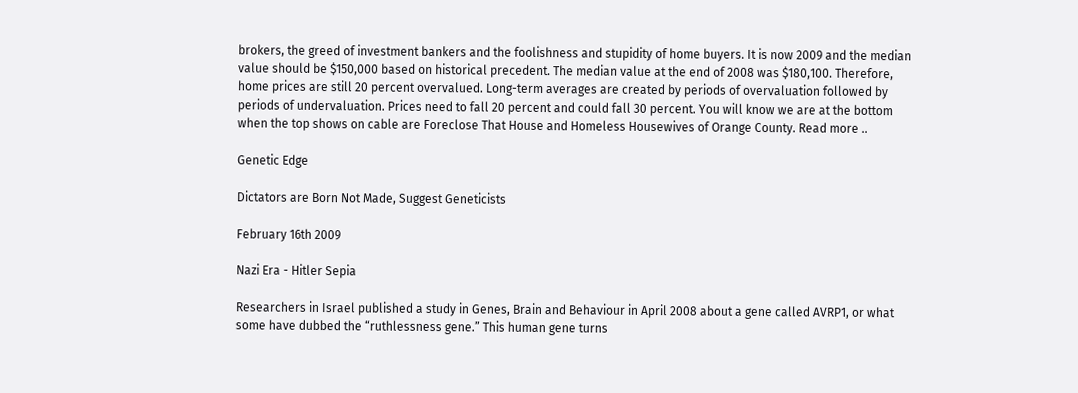brokers, the greed of investment bankers and the foolishness and stupidity of home buyers. It is now 2009 and the median value should be $150,000 based on historical precedent. The median value at the end of 2008 was $180,100. Therefore, home prices are still 20 percent overvalued. Long-term averages are created by periods of overvaluation followed by periods of undervaluation. Prices need to fall 20 percent and could fall 30 percent. You will know we are at the bottom when the top shows on cable are Foreclose That House and Homeless Housewives of Orange County. Read more ..

Genetic Edge

Dictators are Born Not Made, Suggest Geneticists

February 16th 2009

Nazi Era - Hitler Sepia

Researchers in Israel published a study in Genes, Brain and Behaviour in April 2008 about a gene called AVRP1, or what some have dubbed the “ruthlessness gene.” This human gene turns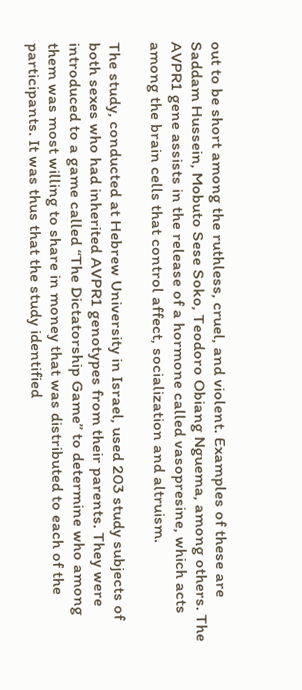out to be short among the ruthless, cruel, and violent. Examples of these are Saddam Hussein, Mobuto Sese Soko, Teodoro Obiang Nguema, among others. The AVPR1 gene assists in the release of a hormone called vasopresine, which acts among the brain cells that control affect, socialization and altruism.

The study, conducted at Hebrew University in Israel, used 203 study subjects of both sexes who had inherited AVPR1 genotypes from their parents. They were introduced to a game called “The Dictatorship Game” to determine who among them was most willing to share in money that was distributed to each of the participants. It was thus that the study identified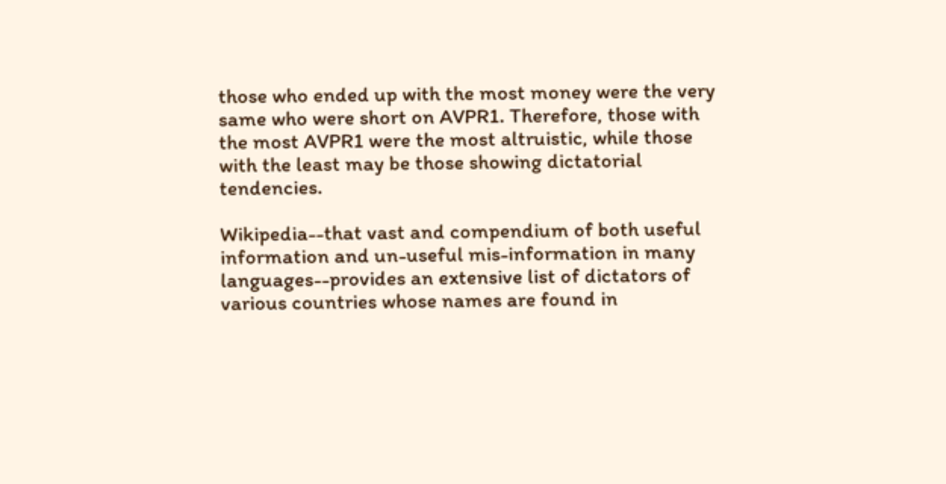those who ended up with the most money were the very same who were short on AVPR1. Therefore, those with the most AVPR1 were the most altruistic, while those with the least may be those showing dictatorial tendencies.

Wikipedia--that vast and compendium of both useful information and un-useful mis-information in many languages--provides an extensive list of dictators of various countries whose names are found in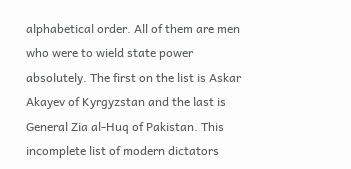alphabetical order. All of them are men who were to wield state power absolutely. The first on the list is Askar Akayev of Kyrgyzstan and the last is General Zia al-Huq of Pakistan. This incomplete list of modern dictators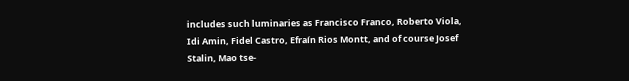includes such luminaries as Francisco Franco, Roberto Viola, Idi Amin, Fidel Castro, Efraín Rios Montt, and of course Josef Stalin, Mao tse-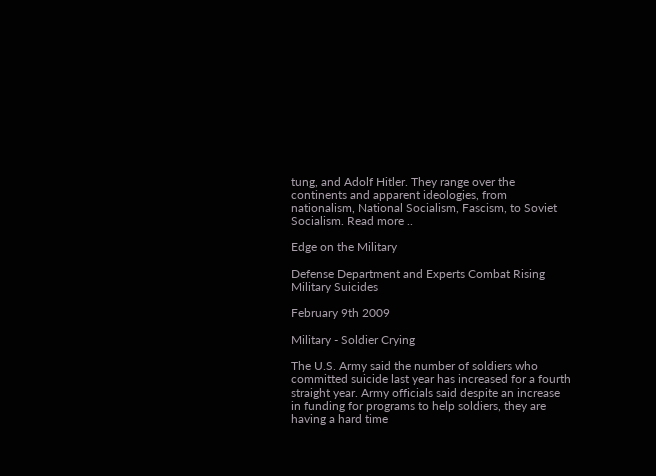tung, and Adolf Hitler. They range over the continents and apparent ideologies, from nationalism, National Socialism, Fascism, to Soviet Socialism. Read more ..

Edge on the Military

Defense Department and Experts Combat Rising Military Suicides

February 9th 2009

Military - Soldier Crying

The U.S. Army said the number of soldiers who committed suicide last year has increased for a fourth straight year. Army officials said despite an increase in funding for programs to help soldiers, they are having a hard time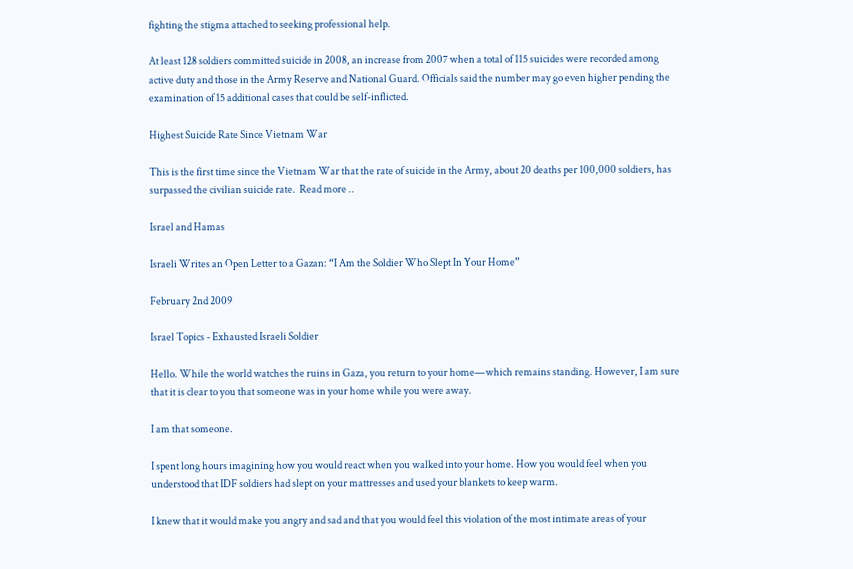fighting the stigma attached to seeking professional help.

At least 128 soldiers committed suicide in 2008, an increase from 2007 when a total of 115 suicides were recorded among active duty and those in the Army Reserve and National Guard. Officials said the number may go even higher pending the examination of 15 additional cases that could be self-inflicted.

Highest Suicide Rate Since Vietnam War

This is the first time since the Vietnam War that the rate of suicide in the Army, about 20 deaths per 100,000 soldiers, has surpassed the civilian suicide rate.  Read more ..

Israel and Hamas

Israeli Writes an Open Letter to a Gazan: “I Am the Soldier Who Slept In Your Home”

February 2nd 2009

Israel Topics - Exhausted Israeli Soldier

Hello. While the world watches the ruins in Gaza, you return to your home—which remains standing. However, I am sure that it is clear to you that someone was in your home while you were away.

I am that someone.

I spent long hours imagining how you would react when you walked into your home. How you would feel when you understood that IDF soldiers had slept on your mattresses and used your blankets to keep warm.

I knew that it would make you angry and sad and that you would feel this violation of the most intimate areas of your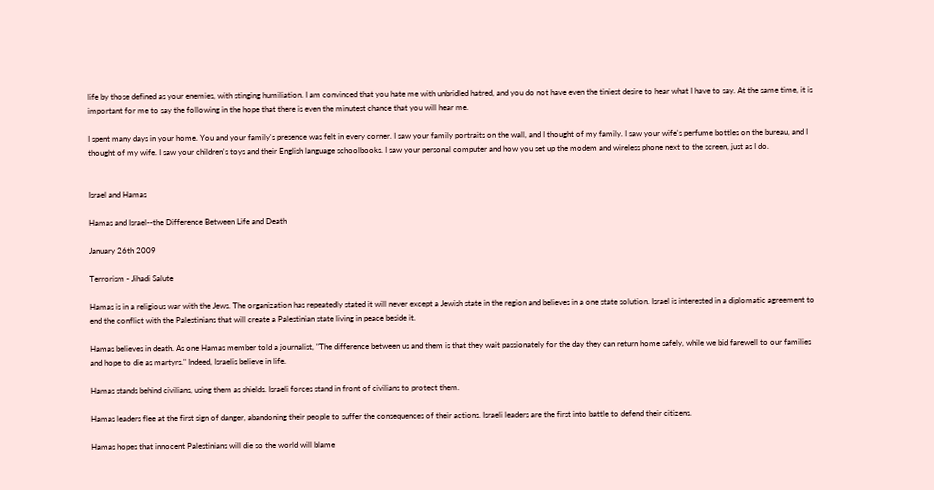life by those defined as your enemies, with stinging humiliation. I am convinced that you hate me with unbridled hatred, and you do not have even the tiniest desire to hear what I have to say. At the same time, it is important for me to say the following in the hope that there is even the minutest chance that you will hear me.

I spent many days in your home. You and your family's presence was felt in every corner. I saw your family portraits on the wall, and I thought of my family. I saw your wife's perfume bottles on the bureau, and I thought of my wife. I saw your children's toys and their English language schoolbooks. I saw your personal computer and how you set up the modem and wireless phone next to the screen, just as I do.


Israel and Hamas

Hamas and Israel--the Difference Between Life and Death

January 26th 2009

Terrorism - Jihadi Salute

Hamas is in a religious war with the Jews. The organization has repeatedly stated it will never except a Jewish state in the region and believes in a one state solution. Israel is interested in a diplomatic agreement to end the conflict with the Palestinians that will create a Palestinian state living in peace beside it.

Hamas believes in death. As one Hamas member told a journalist, "The difference between us and them is that they wait passionately for the day they can return home safely, while we bid farewell to our families and hope to die as martyrs." Indeed, Israelis believe in life.

Hamas stands behind civilians, using them as shields. Israeli forces stand in front of civilians to protect them.

Hamas leaders flee at the first sign of danger, abandoning their people to suffer the consequences of their actions. Israeli leaders are the first into battle to defend their citizens.

Hamas hopes that innocent Palestinians will die so the world will blame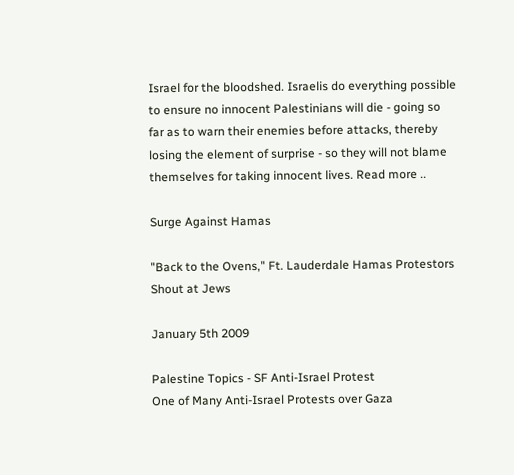Israel for the bloodshed. Israelis do everything possible to ensure no innocent Palestinians will die - going so far as to warn their enemies before attacks, thereby losing the element of surprise - so they will not blame themselves for taking innocent lives. Read more ..

Surge Against Hamas

"Back to the Ovens," Ft. Lauderdale Hamas Protestors Shout at Jews

January 5th 2009

Palestine Topics - SF Anti-Israel Protest
One of Many Anti-Israel Protests over Gaza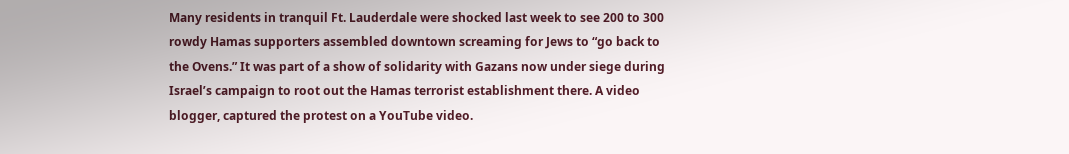Many residents in tranquil Ft. Lauderdale were shocked last week to see 200 to 300 rowdy Hamas supporters assembled downtown screaming for Jews to “go back to the Ovens.” It was part of a show of solidarity with Gazans now under siege during Israel’s campaign to root out the Hamas terrorist establishment there. A video blogger, captured the protest on a YouTube video.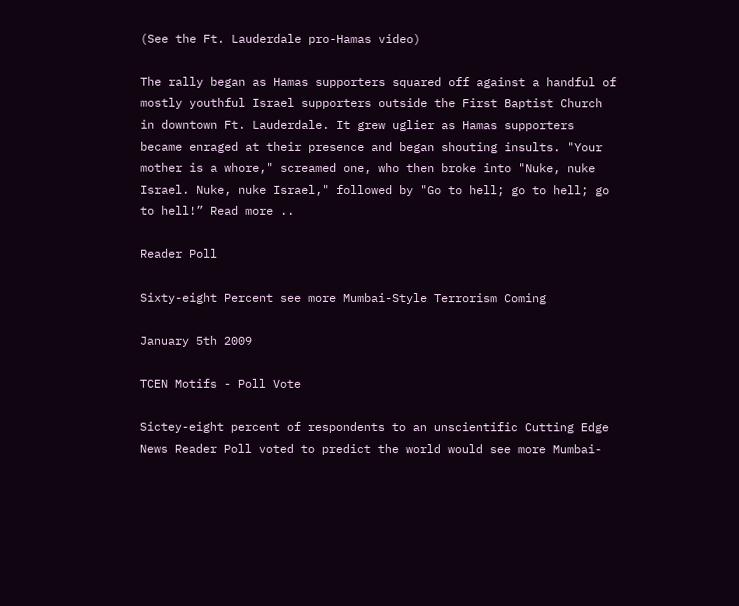(See the Ft. Lauderdale pro-Hamas video)

The rally began as Hamas supporters squared off against a handful of mostly youthful Israel supporters outside the First Baptist Church in downtown Ft. Lauderdale. It grew uglier as Hamas supporters became enraged at their presence and began shouting insults. "Your mother is a whore," screamed one, who then broke into "Nuke, nuke Israel. Nuke, nuke Israel," followed by "Go to hell; go to hell; go to hell!” Read more ..

Reader Poll

Sixty-eight Percent see more Mumbai-Style Terrorism Coming

January 5th 2009

TCEN Motifs - Poll Vote

Sictey-eight percent of respondents to an unscientific Cutting Edge News Reader Poll voted to predict the world would see more Mumbai-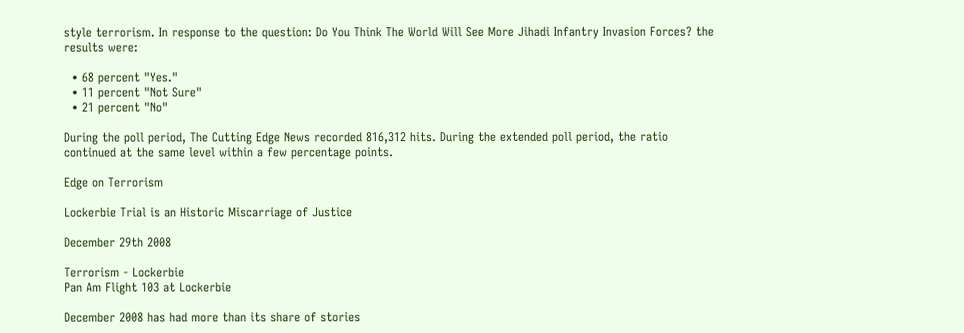style terrorism. In response to the question: Do You Think The World Will See More Jihadi Infantry Invasion Forces? the results were:

  • 68 percent "Yes."
  • 11 percent "Not Sure"
  • 21 percent "No"

During the poll period, The Cutting Edge News recorded 816,312 hits. During the extended poll period, the ratio continued at the same level within a few percentage points.

Edge on Terrorism

Lockerbie Trial is an Historic Miscarriage of Justice

December 29th 2008

Terrorism - Lockerbie
Pan Am Flight 103 at Lockerbie

December 2008 has had more than its share of stories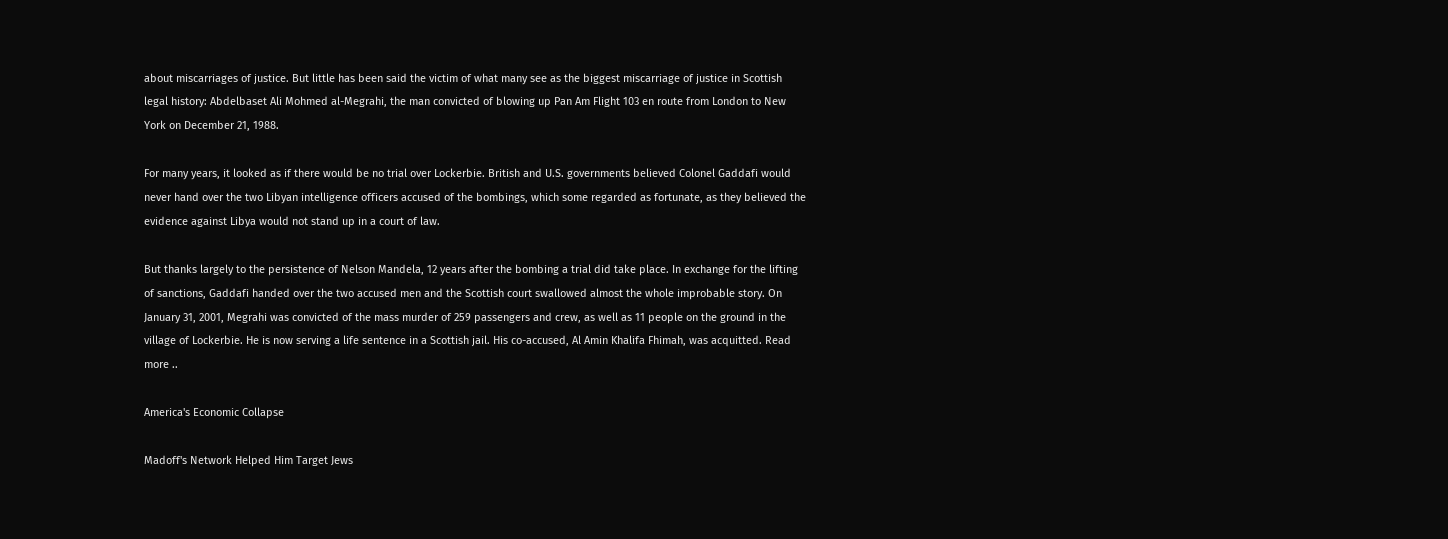about miscarriages of justice. But little has been said the victim of what many see as the biggest miscarriage of justice in Scottish legal history: Abdelbaset Ali Mohmed al-Megrahi, the man convicted of blowing up Pan Am Flight 103 en route from London to New York on December 21, 1988.

For many years, it looked as if there would be no trial over Lockerbie. British and U.S. governments believed Colonel Gaddafi would never hand over the two Libyan intelligence officers accused of the bombings, which some regarded as fortunate, as they believed the evidence against Libya would not stand up in a court of law.

But thanks largely to the persistence of Nelson Mandela, 12 years after the bombing a trial did take place. In exchange for the lifting of sanctions, Gaddafi handed over the two accused men and the Scottish court swallowed almost the whole improbable story. On January 31, 2001, Megrahi was convicted of the mass murder of 259 passengers and crew, as well as 11 people on the ground in the village of Lockerbie. He is now serving a life sentence in a Scottish jail. His co-accused, Al Amin Khalifa Fhimah, was acquitted. Read more ..

America's Economic Collapse

Madoff's Network Helped Him Target Jews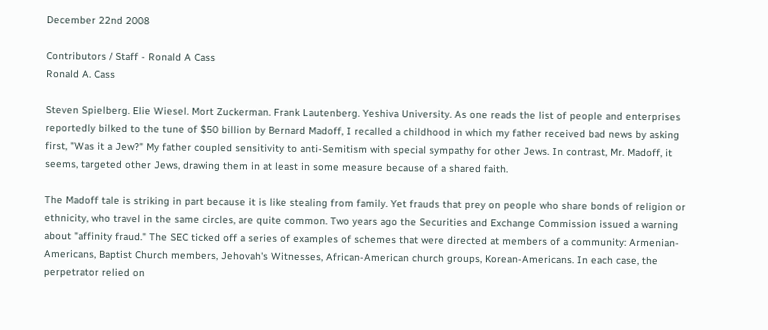December 22nd 2008

Contributors / Staff - Ronald A Cass
Ronald A. Cass

Steven Spielberg. Elie Wiesel. Mort Zuckerman. Frank Lautenberg. Yeshiva University. As one reads the list of people and enterprises reportedly bilked to the tune of $50 billion by Bernard Madoff, I recalled a childhood in which my father received bad news by asking first, "Was it a Jew?" My father coupled sensitivity to anti-Semitism with special sympathy for other Jews. In contrast, Mr. Madoff, it seems, targeted other Jews, drawing them in at least in some measure because of a shared faith.

The Madoff tale is striking in part because it is like stealing from family. Yet frauds that prey on people who share bonds of religion or ethnicity, who travel in the same circles, are quite common. Two years ago the Securities and Exchange Commission issued a warning about "affinity fraud." The SEC ticked off a series of examples of schemes that were directed at members of a community: Armenian-Americans, Baptist Church members, Jehovah's Witnesses, African-American church groups, Korean-Americans. In each case, the perpetrator relied on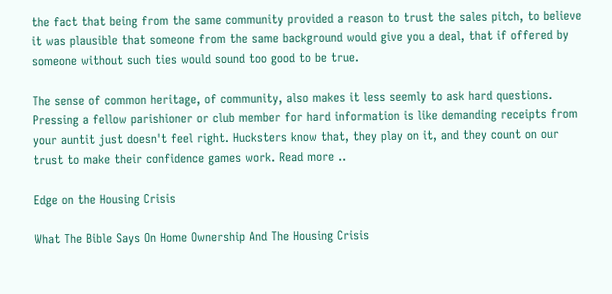the fact that being from the same community provided a reason to trust the sales pitch, to believe it was plausible that someone from the same background would give you a deal, that if offered by someone without such ties would sound too good to be true.

The sense of common heritage, of community, also makes it less seemly to ask hard questions. Pressing a fellow parishioner or club member for hard information is like demanding receipts from your auntit just doesn't feel right. Hucksters know that, they play on it, and they count on our trust to make their confidence games work. Read more ..

Edge on the Housing Crisis

What The Bible Says On Home Ownership And The Housing Crisis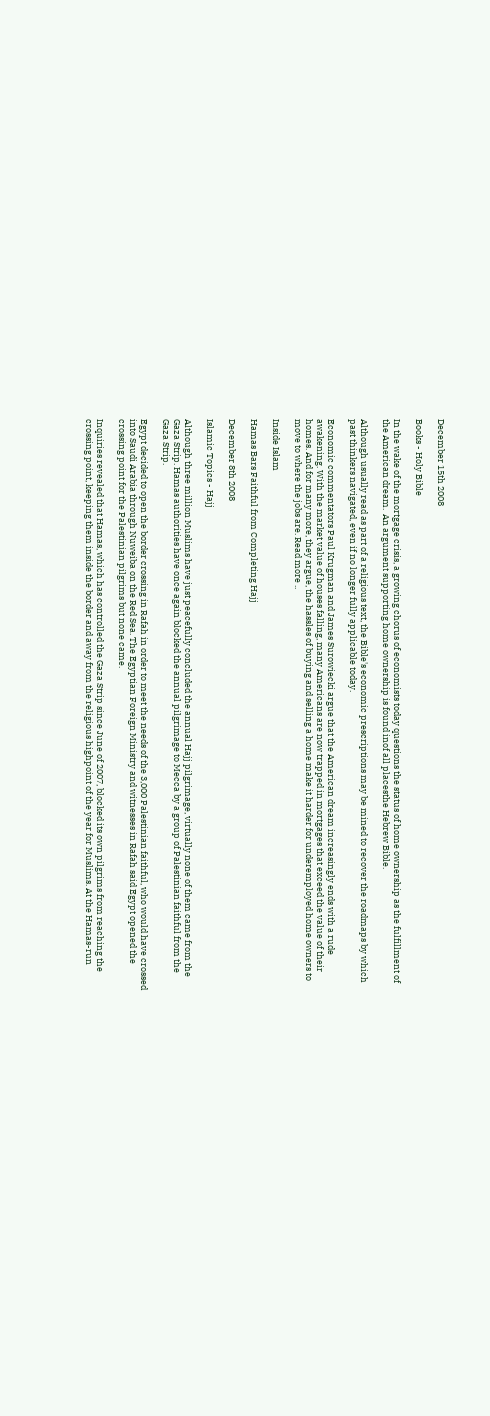December 15th 2008

Books - Holy Bible

In the wake of the mortgage crisis, a growing chorus of economists today questions the status of home ownership as the fulfillment of the American dream.  An argument supporting home ownership is found inof all placesthe Hebrew Bible.

Although usually read as part of a religious text, the Bible's economic prescriptions may be mined to recover the roadmaps by which past thinkers navigated, even if no longer fully applicable today.

Economic commentators Paul Krugman and James Surowiecki argue that the American dream increasingly ends with a rude awakening. With the market value of houses falling, many Americans are now trapped in mortgages that exceed the value of their homes. And for many more, they argue, the hassles of buying and selling a home make it harder for underemployed home owners to move to where the jobs are. Read more ..

Inside Islam

Hamas Bars Faithful from Completing Hajj

December 8th 2008

Islamic Topics - Hajj

Although three million Muslims have just peacefully concluded the annual Hajj pilgrimage, virtually none of them came from the Gaza Strip. Hamas authorities have once again blocked the annual pilgrimage to Mecca by a group of Palestinian faithful from the Gaza Strip.

Egypt decided to open the border crossing in Rafah in order to meet the needs of the 3,000 Palestinian faithful, who would have crossed into Saudi Arabia through Nuweiba on the Red Sea. The Egyptian Foreign Ministry and witnesses in Rafah said Egypt opened the crossing point for the Palestinian pilgrims but none came.

Inquiries revealed that Hamas, which has controlled the Gaza Strip since June of 2007, blocked its own pilgrims from reaching the crossing point, keeping them inside the border and away from the religious highpoint of the year for Muslims. At the Hamas-run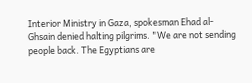Interior Ministry in Gaza, spokesman Ehad al-Ghsain denied halting pilgrims. "We are not sending people back. The Egyptians are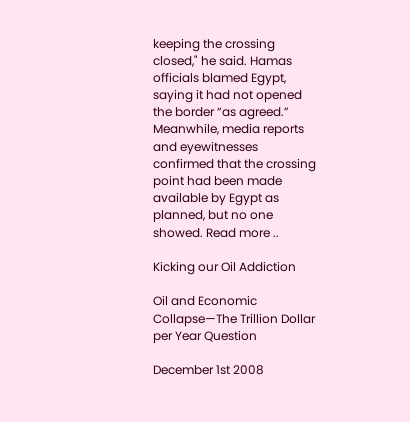keeping the crossing closed," he said. Hamas officials blamed Egypt, saying it had not opened the border “as agreed.” Meanwhile, media reports and eyewitnesses confirmed that the crossing point had been made available by Egypt as planned, but no one showed. Read more ..

Kicking our Oil Addiction

Oil and Economic Collapse—The Trillion Dollar per Year Question

December 1st 2008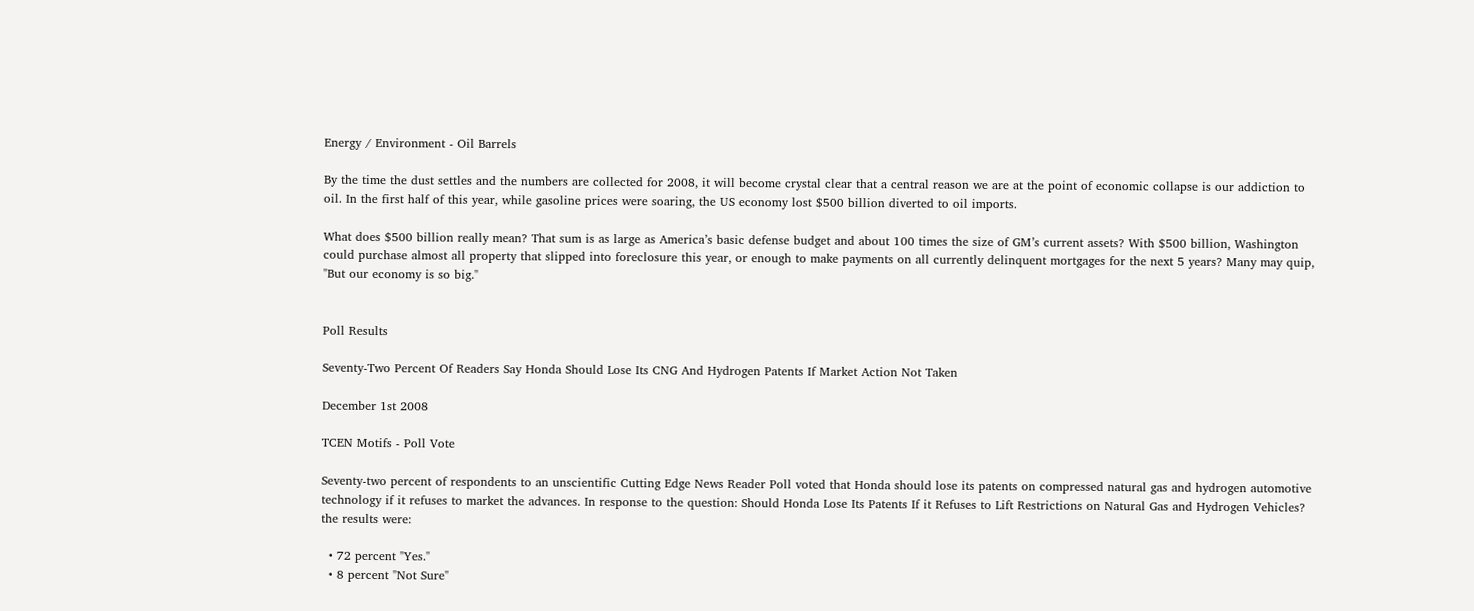Energy / Environment - Oil Barrels

By the time the dust settles and the numbers are collected for 2008, it will become crystal clear that a central reason we are at the point of economic collapse is our addiction to oil. In the first half of this year, while gasoline prices were soaring, the US economy lost $500 billion diverted to oil imports.

What does $500 billion really mean? That sum is as large as America’s basic defense budget and about 100 times the size of GM’s current assets? With $500 billion, Washington could purchase almost all property that slipped into foreclosure this year, or enough to make payments on all currently delinquent mortgages for the next 5 years? Many may quip, "But our economy is so big."


Poll Results

Seventy-Two Percent Of Readers Say Honda Should Lose Its CNG And Hydrogen Patents If Market Action Not Taken

December 1st 2008

TCEN Motifs - Poll Vote

Seventy-two percent of respondents to an unscientific Cutting Edge News Reader Poll voted that Honda should lose its patents on compressed natural gas and hydrogen automotive technology if it refuses to market the advances. In response to the question: Should Honda Lose Its Patents If it Refuses to Lift Restrictions on Natural Gas and Hydrogen Vehicles? the results were:

  • 72 percent "Yes."
  • 8 percent "Not Sure"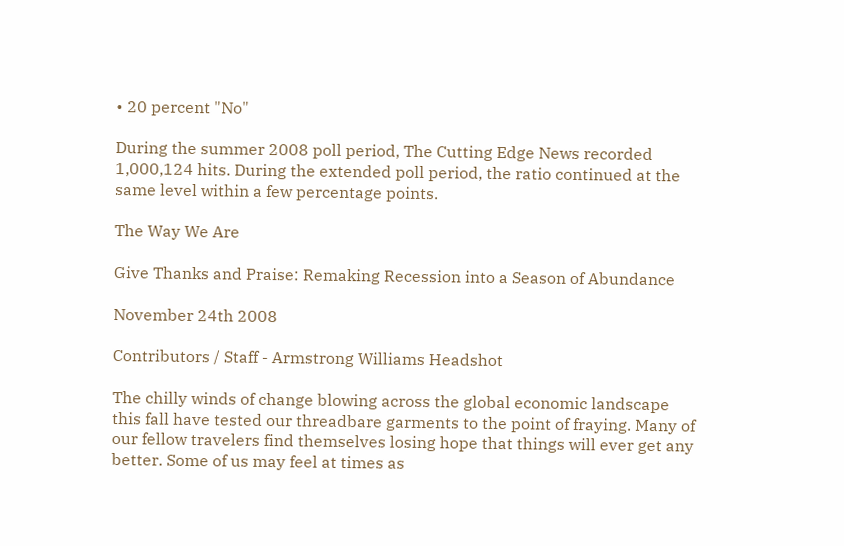• 20 percent "No"

During the summer 2008 poll period, The Cutting Edge News recorded 1,000,124 hits. During the extended poll period, the ratio continued at the same level within a few percentage points.

The Way We Are

Give Thanks and Praise: Remaking Recession into a Season of Abundance

November 24th 2008

Contributors / Staff - Armstrong Williams Headshot

The chilly winds of change blowing across the global economic landscape this fall have tested our threadbare garments to the point of fraying. Many of our fellow travelers find themselves losing hope that things will ever get any better. Some of us may feel at times as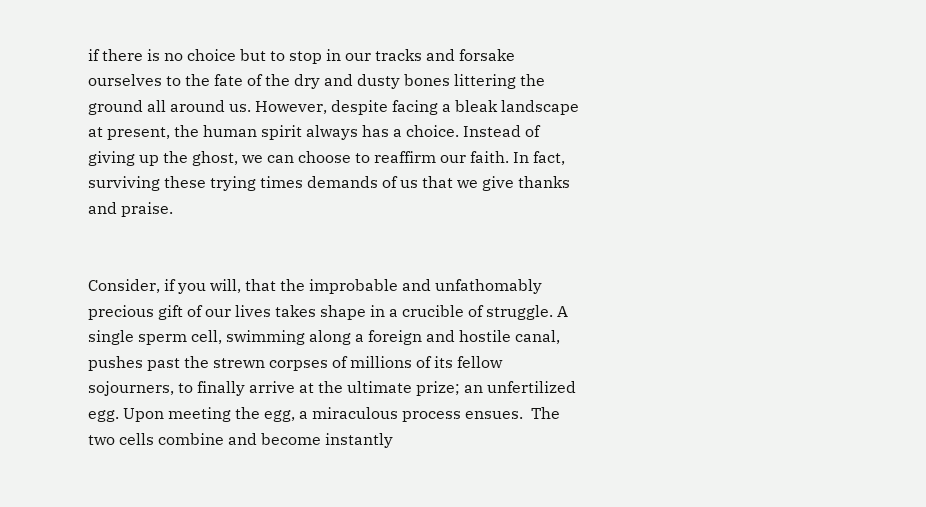if there is no choice but to stop in our tracks and forsake ourselves to the fate of the dry and dusty bones littering the ground all around us. However, despite facing a bleak landscape at present, the human spirit always has a choice. Instead of giving up the ghost, we can choose to reaffirm our faith. In fact, surviving these trying times demands of us that we give thanks and praise.


Consider, if you will, that the improbable and unfathomably precious gift of our lives takes shape in a crucible of struggle. A single sperm cell, swimming along a foreign and hostile canal, pushes past the strewn corpses of millions of its fellow sojourners, to finally arrive at the ultimate prize; an unfertilized egg. Upon meeting the egg, a miraculous process ensues.  The two cells combine and become instantly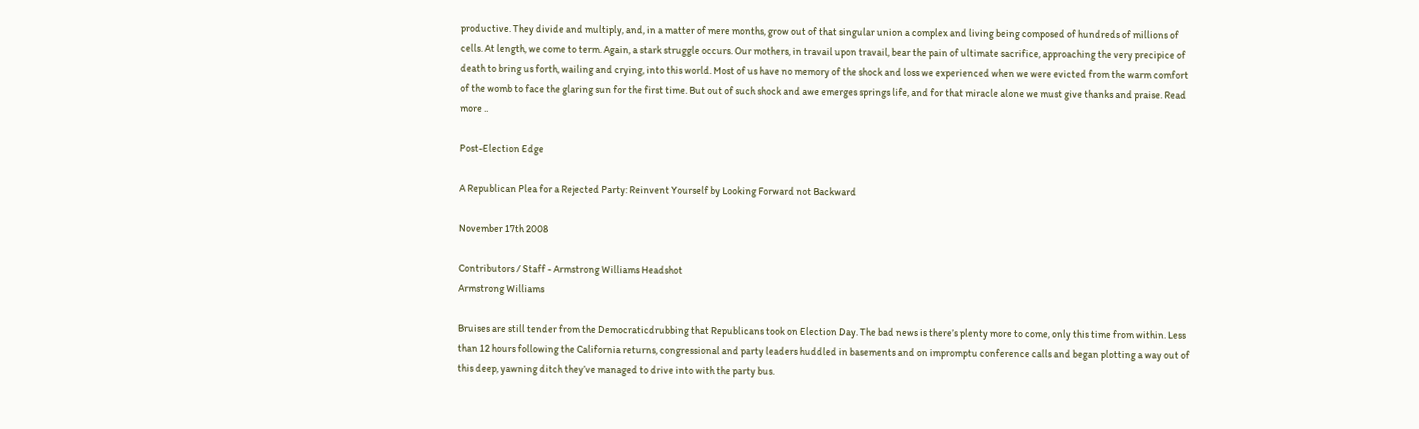productive. They divide and multiply, and, in a matter of mere months, grow out of that singular union a complex and living being composed of hundreds of millions of cells. At length, we come to term. Again, a stark struggle occurs. Our mothers, in travail upon travail, bear the pain of ultimate sacrifice, approaching the very precipice of death to bring us forth, wailing and crying, into this world. Most of us have no memory of the shock and loss we experienced when we were evicted from the warm comfort of the womb to face the glaring sun for the first time. But out of such shock and awe emerges springs life, and for that miracle alone we must give thanks and praise. Read more ..

Post-Election Edge

A Republican Plea for a Rejected Party: Reinvent Yourself by Looking Forward not Backward

November 17th 2008

Contributors / Staff - Armstrong Williams Headshot
Armstrong Williams

Bruises are still tender from the Democraticdrubbing that Republicans took on Election Day. The bad news is there’s plenty more to come, only this time from within. Less than 12 hours following the California returns, congressional and party leaders huddled in basements and on impromptu conference calls and began plotting a way out of this deep, yawning ditch they’ve managed to drive into with the party bus.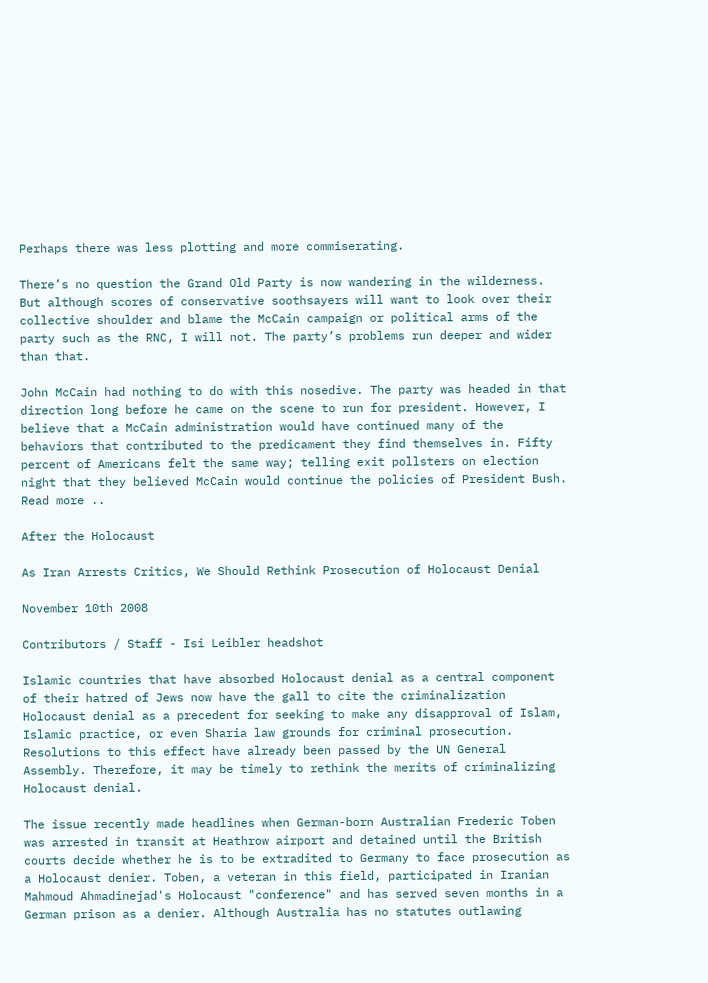Perhaps there was less plotting and more commiserating.

There’s no question the Grand Old Party is now wandering in the wilderness. But although scores of conservative soothsayers will want to look over their collective shoulder and blame the McCain campaign or political arms of the party such as the RNC, I will not. The party’s problems run deeper and wider than that.

John McCain had nothing to do with this nosedive. The party was headed in that direction long before he came on the scene to run for president. However, I believe that a McCain administration would have continued many of the behaviors that contributed to the predicament they find themselves in. Fifty percent of Americans felt the same way; telling exit pollsters on election night that they believed McCain would continue the policies of President Bush. Read more ..

After the Holocaust

As Iran Arrests Critics, We Should Rethink Prosecution of Holocaust Denial

November 10th 2008

Contributors / Staff - Isi Leibler headshot

Islamic countries that have absorbed Holocaust denial as a central component of their hatred of Jews now have the gall to cite the criminalization Holocaust denial as a precedent for seeking to make any disapproval of Islam, Islamic practice, or even Sharia law grounds for criminal prosecution. Resolutions to this effect have already been passed by the UN General Assembly. Therefore, it may be timely to rethink the merits of criminalizing Holocaust denial.

The issue recently made headlines when German-born Australian Frederic Toben was arrested in transit at Heathrow airport and detained until the British courts decide whether he is to be extradited to Germany to face prosecution as a Holocaust denier. Toben, a veteran in this field, participated in Iranian Mahmoud Ahmadinejad's Holocaust "conference" and has served seven months in a German prison as a denier. Although Australia has no statutes outlawing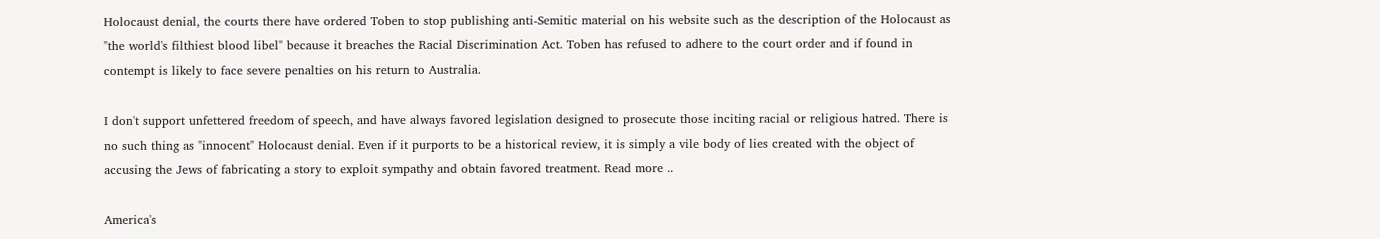Holocaust denial, the courts there have ordered Toben to stop publishing anti-Semitic material on his website such as the description of the Holocaust as "the world's filthiest blood libel" because it breaches the Racial Discrimination Act. Toben has refused to adhere to the court order and if found in contempt is likely to face severe penalties on his return to Australia.

I don't support unfettered freedom of speech, and have always favored legislation designed to prosecute those inciting racial or religious hatred. There is no such thing as "innocent" Holocaust denial. Even if it purports to be a historical review, it is simply a vile body of lies created with the object of accusing the Jews of fabricating a story to exploit sympathy and obtain favored treatment. Read more ..

America's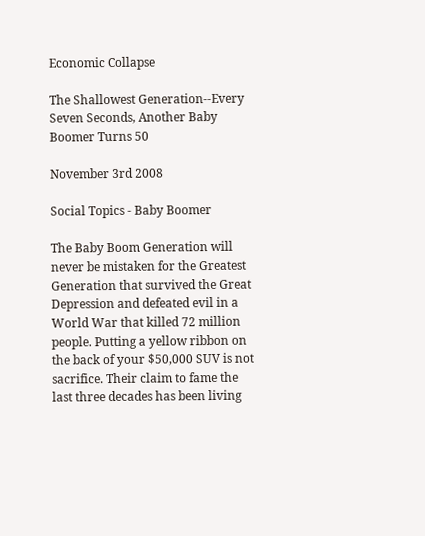Economic Collapse

The Shallowest Generation--Every Seven Seconds, Another Baby Boomer Turns 50

November 3rd 2008

Social Topics - Baby Boomer

The Baby Boom Generation will never be mistaken for the Greatest Generation that survived the Great Depression and defeated evil in a World War that killed 72 million people. Putting a yellow ribbon on the back of your $50,000 SUV is not sacrifice. Their claim to fame the last three decades has been living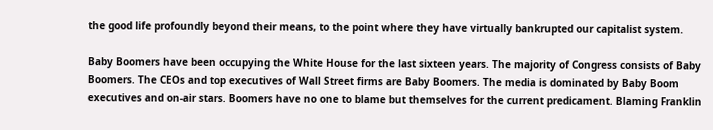the good life profoundly beyond their means, to the point where they have virtually bankrupted our capitalist system.

Baby Boomers have been occupying the White House for the last sixteen years. The majority of Congress consists of Baby Boomers. The CEOs and top executives of Wall Street firms are Baby Boomers. The media is dominated by Baby Boom executives and on-air stars. Boomers have no one to blame but themselves for the current predicament. Blaming Franklin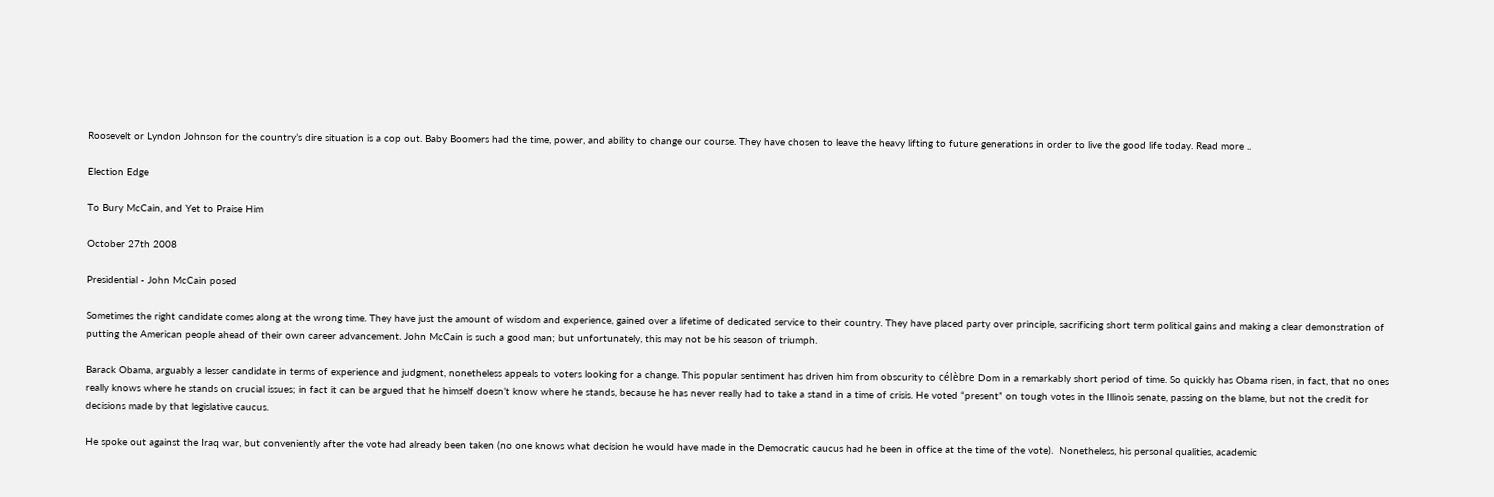Roosevelt or Lyndon Johnson for the country’s dire situation is a cop out. Baby Boomers had the time, power, and ability to change our course. They have chosen to leave the heavy lifting to future generations in order to live the good life today. Read more ..

Election Edge

To Bury McCain, and Yet to Praise Him

October 27th 2008

Presidential - John McCain posed

Sometimes the right candidate comes along at the wrong time. They have just the amount of wisdom and experience, gained over a lifetime of dedicated service to their country. They have placed party over principle, sacrificing short term political gains and making a clear demonstration of putting the American people ahead of their own career advancement. John McCain is such a good man; but unfortunately, this may not be his season of triumph.

Barack Obama, arguably a lesser candidate in terms of experience and judgment, nonetheless appeals to voters looking for a change. This popular sentiment has driven him from obscurity to célèbre Dom in a remarkably short period of time. So quickly has Obama risen, in fact, that no ones really knows where he stands on crucial issues; in fact it can be argued that he himself doesn’t know where he stands, because he has never really had to take a stand in a time of crisis. He voted “present” on tough votes in the Illinois senate, passing on the blame, but not the credit for decisions made by that legislative caucus.

He spoke out against the Iraq war, but conveniently after the vote had already been taken (no one knows what decision he would have made in the Democratic caucus had he been in office at the time of the vote).  Nonetheless, his personal qualities, academic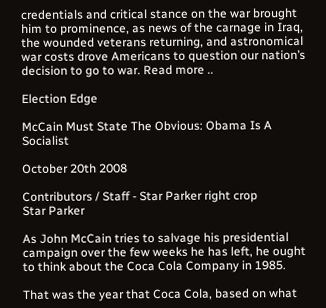credentials and critical stance on the war brought him to prominence, as news of the carnage in Iraq, the wounded veterans returning, and astronomical war costs drove Americans to question our nation’s decision to go to war. Read more ..

Election Edge

McCain Must State The Obvious: Obama Is A Socialist

October 20th 2008

Contributors / Staff - Star Parker right crop
Star Parker

As John McCain tries to salvage his presidential campaign over the few weeks he has left, he ought to think about the Coca Cola Company in 1985.

That was the year that Coca Cola, based on what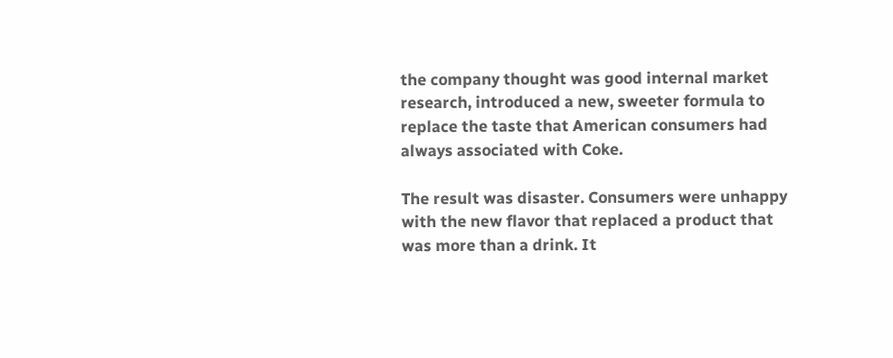the company thought was good internal market research, introduced a new, sweeter formula to replace the taste that American consumers had always associated with Coke.

The result was disaster. Consumers were unhappy with the new flavor that replaced a product that was more than a drink. It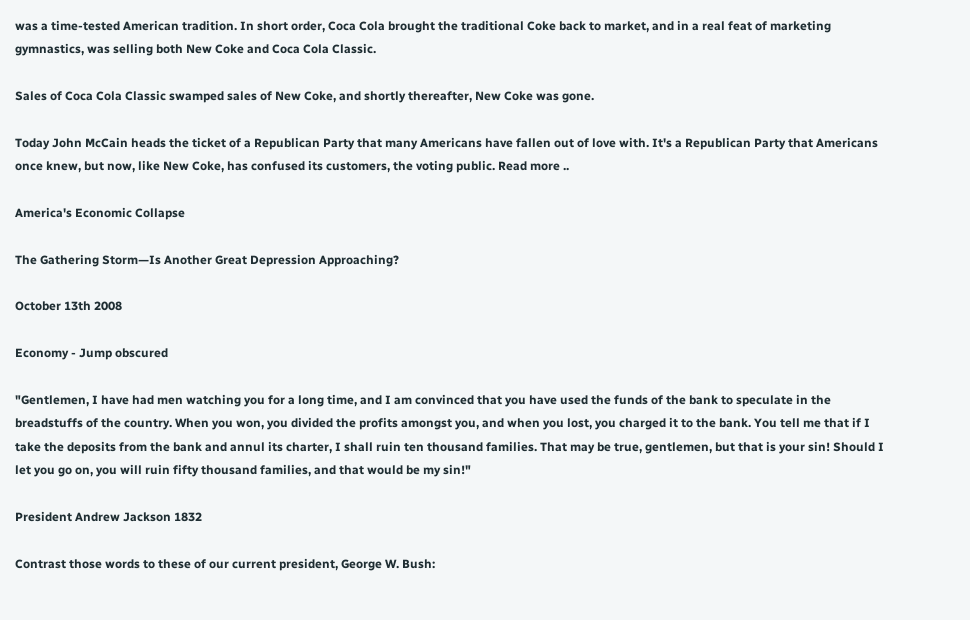was a time-tested American tradition. In short order, Coca Cola brought the traditional Coke back to market, and in a real feat of marketing gymnastics, was selling both New Coke and Coca Cola Classic.

Sales of Coca Cola Classic swamped sales of New Coke, and shortly thereafter, New Coke was gone.

Today John McCain heads the ticket of a Republican Party that many Americans have fallen out of love with. It's a Republican Party that Americans once knew, but now, like New Coke, has confused its customers, the voting public. Read more ..

America's Economic Collapse

The Gathering Storm—Is Another Great Depression Approaching?

October 13th 2008

Economy - Jump obscured

"Gentlemen, I have had men watching you for a long time, and I am convinced that you have used the funds of the bank to speculate in the breadstuffs of the country. When you won, you divided the profits amongst you, and when you lost, you charged it to the bank. You tell me that if I take the deposits from the bank and annul its charter, I shall ruin ten thousand families. That may be true, gentlemen, but that is your sin! Should I let you go on, you will ruin fifty thousand families, and that would be my sin!"

President Andrew Jackson 1832

Contrast those words to these of our current president, George W. Bush: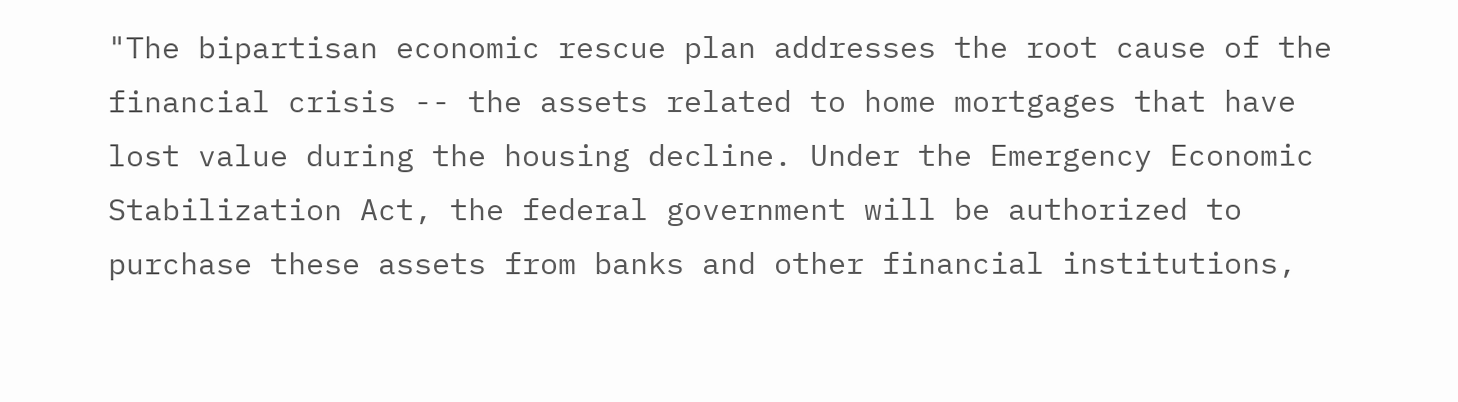"The bipartisan economic rescue plan addresses the root cause of the financial crisis -- the assets related to home mortgages that have lost value during the housing decline. Under the Emergency Economic Stabilization Act, the federal government will be authorized to purchase these assets from banks and other financial institutions,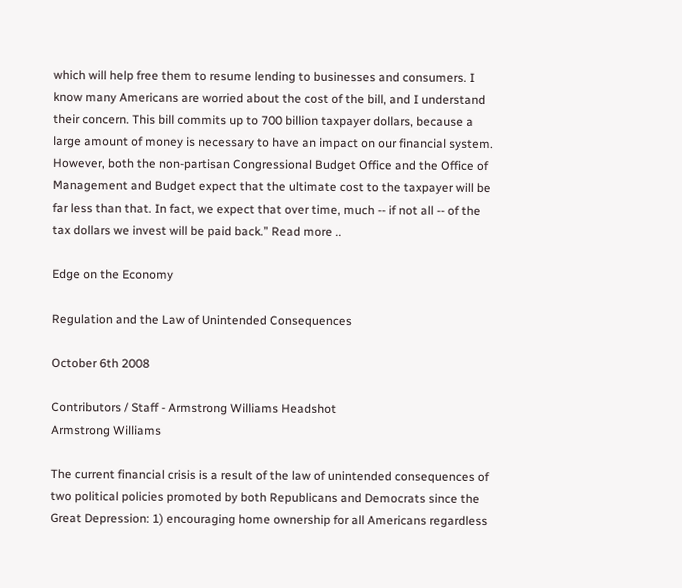which will help free them to resume lending to businesses and consumers. I know many Americans are worried about the cost of the bill, and I understand their concern. This bill commits up to 700 billion taxpayer dollars, because a large amount of money is necessary to have an impact on our financial system. However, both the non-partisan Congressional Budget Office and the Office of Management and Budget expect that the ultimate cost to the taxpayer will be far less than that. In fact, we expect that over time, much -- if not all -- of the tax dollars we invest will be paid back.” Read more ..

Edge on the Economy

Regulation and the Law of Unintended Consequences

October 6th 2008

Contributors / Staff - Armstrong Williams Headshot
Armstrong Williams

The current financial crisis is a result of the law of unintended consequences of two political policies promoted by both Republicans and Democrats since the Great Depression: 1) encouraging home ownership for all Americans regardless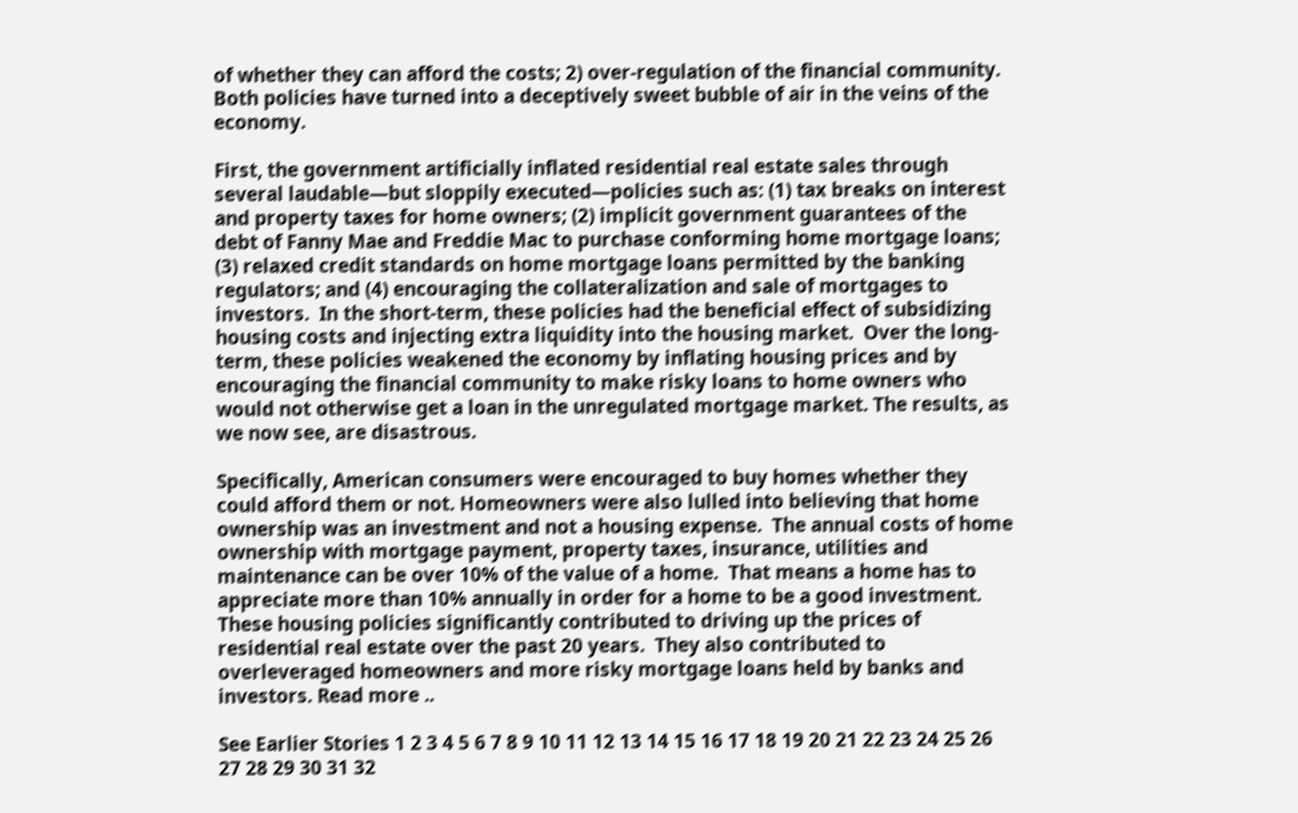of whether they can afford the costs; 2) over-regulation of the financial community. Both policies have turned into a deceptively sweet bubble of air in the veins of the economy.

First, the government artificially inflated residential real estate sales through several laudable—but sloppily executed—policies such as: (1) tax breaks on interest and property taxes for home owners; (2) implicit government guarantees of the debt of Fanny Mae and Freddie Mac to purchase conforming home mortgage loans; (3) relaxed credit standards on home mortgage loans permitted by the banking regulators; and (4) encouraging the collateralization and sale of mortgages to investors.  In the short-term, these policies had the beneficial effect of subsidizing housing costs and injecting extra liquidity into the housing market.  Over the long-term, these policies weakened the economy by inflating housing prices and by encouraging the financial community to make risky loans to home owners who would not otherwise get a loan in the unregulated mortgage market. The results, as we now see, are disastrous.

Specifically, American consumers were encouraged to buy homes whether they could afford them or not. Homeowners were also lulled into believing that home ownership was an investment and not a housing expense.  The annual costs of home ownership with mortgage payment, property taxes, insurance, utilities and maintenance can be over 10% of the value of a home.  That means a home has to appreciate more than 10% annually in order for a home to be a good investment. These housing policies significantly contributed to driving up the prices of residential real estate over the past 20 years.  They also contributed to overleveraged homeowners and more risky mortgage loans held by banks and investors. Read more ..

See Earlier Stories 1 2 3 4 5 6 7 8 9 10 11 12 13 14 15 16 17 18 19 20 21 22 23 24 25 26 27 28 29 30 31 32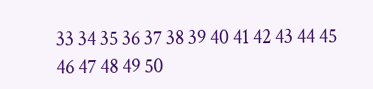33 34 35 36 37 38 39 40 41 42 43 44 45 46 47 48 49 50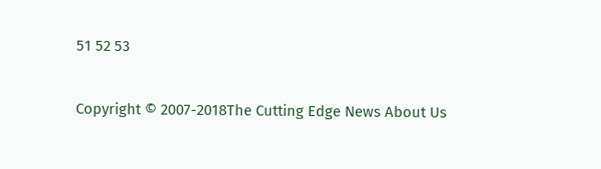51 52 53

Copyright © 2007-2018The Cutting Edge News About Us